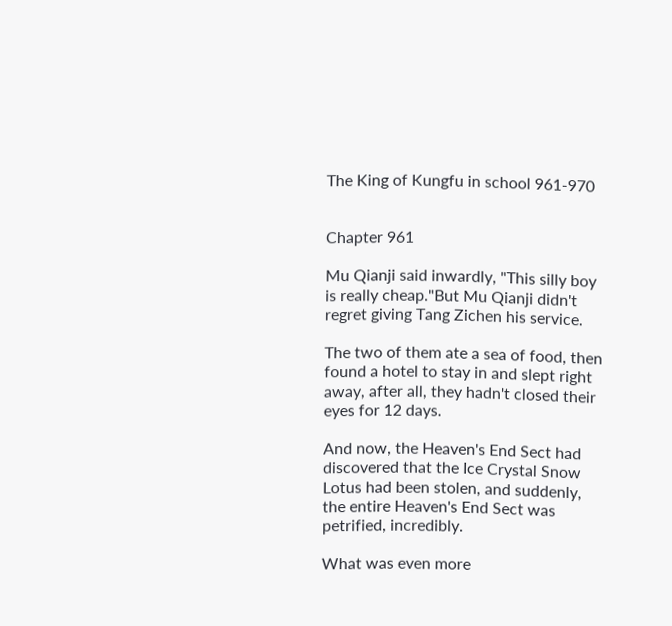The King of Kungfu in school 961-970


Chapter 961

Mu Qianji said inwardly, "This silly boy is really cheap."But Mu Qianji didn't regret giving Tang Zichen his service.

The two of them ate a sea of food, then found a hotel to stay in and slept right away, after all, they hadn't closed their eyes for 12 days.

And now, the Heaven's End Sect had discovered that the Ice Crystal Snow Lotus had been stolen, and suddenly, the entire Heaven's End Sect was petrified, incredibly.

What was even more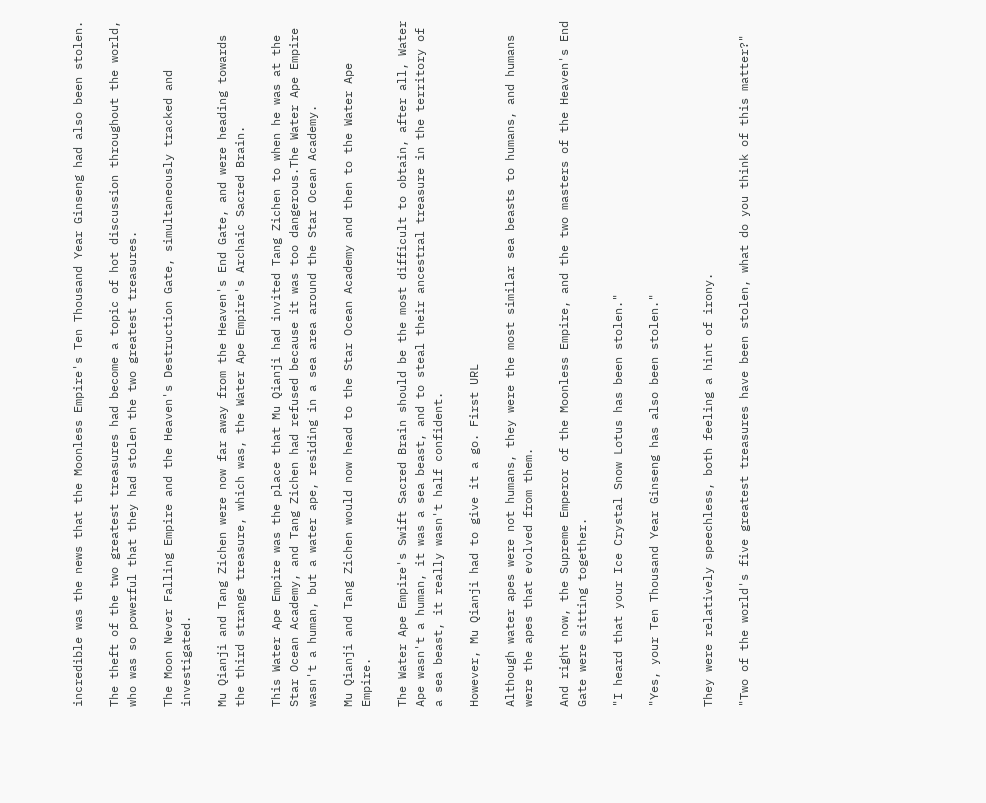incredible was the news that the Moonless Empire's Ten Thousand Year Ginseng had also been stolen.

The theft of the two greatest treasures had become a topic of hot discussion throughout the world, who was so powerful that they had stolen the two greatest treasures.

The Moon Never Falling Empire and the Heaven's Destruction Gate, simultaneously tracked and investigated.

Mu Qianji and Tang Zichen were now far away from the Heaven's End Gate, and were heading towards the third strange treasure, which was, the Water Ape Empire's Archaic Sacred Brain.

This Water Ape Empire was the place that Mu Qianji had invited Tang Zichen to when he was at the Star Ocean Academy, and Tang Zichen had refused because it was too dangerous.The Water Ape Empire wasn't a human, but a water ape, residing in a sea area around the Star Ocean Academy.

Mu Qianji and Tang Zichen would now head to the Star Ocean Academy and then to the Water Ape Empire.

The Water Ape Empire's Swift Sacred Brain should be the most difficult to obtain, after all, Water Ape wasn't a human, it was a sea beast, and to steal their ancestral treasure in the territory of a sea beast, it really wasn't half confident.

However, Mu Qianji had to give it a go. First URL

Although water apes were not humans, they were the most similar sea beasts to humans, and humans were the apes that evolved from them.

And right now, the Supreme Emperor of the Moonless Empire, and the two masters of the Heaven's End Gate were sitting together.

"I heard that your Ice Crystal Snow Lotus has been stolen."

"Yes, your Ten Thousand Year Ginseng has also been stolen."


They were relatively speechless, both feeling a hint of irony.

"Two of the world's five greatest treasures have been stolen, what do you think of this matter?"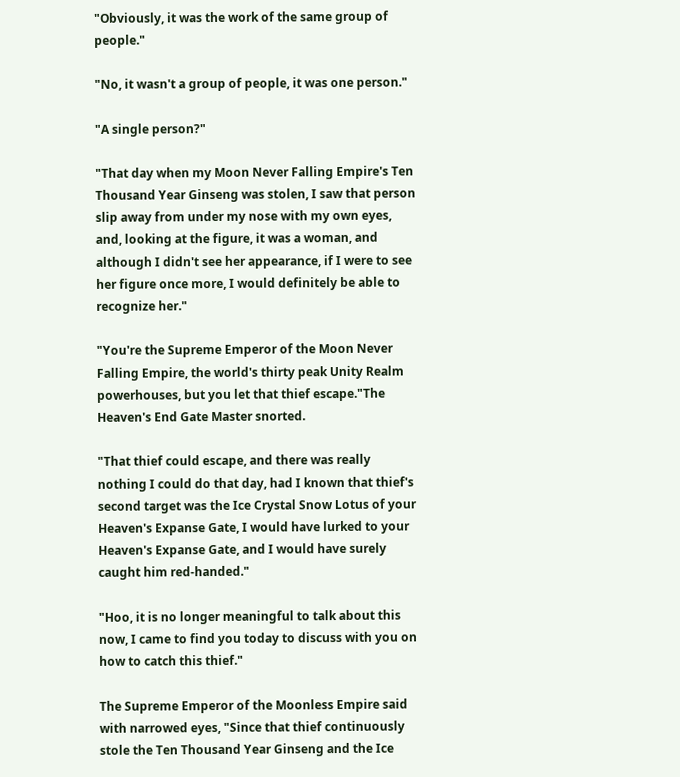"Obviously, it was the work of the same group of people."

"No, it wasn't a group of people, it was one person."

"A single person?"

"That day when my Moon Never Falling Empire's Ten Thousand Year Ginseng was stolen, I saw that person slip away from under my nose with my own eyes, and, looking at the figure, it was a woman, and although I didn't see her appearance, if I were to see her figure once more, I would definitely be able to recognize her."

"You're the Supreme Emperor of the Moon Never Falling Empire, the world's thirty peak Unity Realm powerhouses, but you let that thief escape."The Heaven's End Gate Master snorted.

"That thief could escape, and there was really nothing I could do that day, had I known that thief's second target was the Ice Crystal Snow Lotus of your Heaven's Expanse Gate, I would have lurked to your Heaven's Expanse Gate, and I would have surely caught him red-handed."

"Hoo, it is no longer meaningful to talk about this now, I came to find you today to discuss with you on how to catch this thief."

The Supreme Emperor of the Moonless Empire said with narrowed eyes, "Since that thief continuously stole the Ten Thousand Year Ginseng and the Ice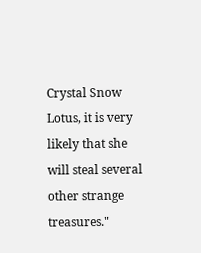Crystal Snow Lotus, it is very likely that she will steal several other strange treasures."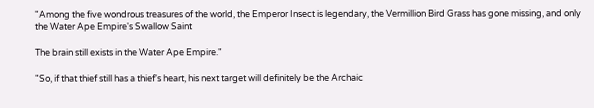"Among the five wondrous treasures of the world, the Emperor Insect is legendary, the Vermillion Bird Grass has gone missing, and only the Water Ape Empire's Swallow Saint

The brain still exists in the Water Ape Empire."

"So, if that thief still has a thief's heart, his next target will definitely be the Archaic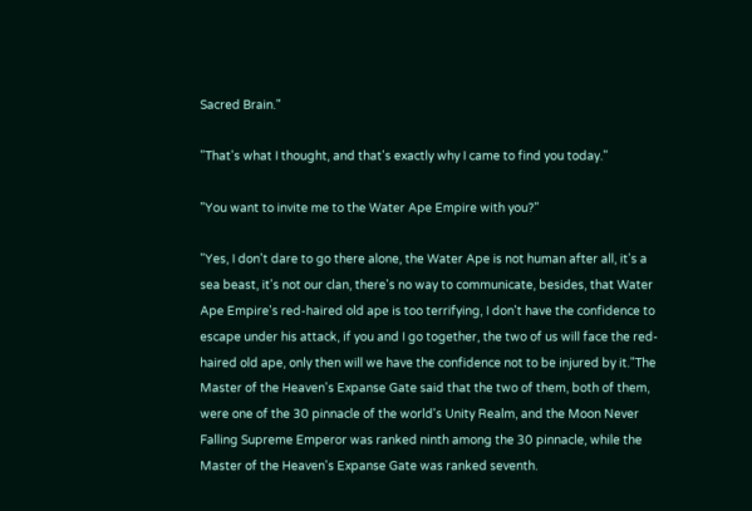Sacred Brain."

"That's what I thought, and that's exactly why I came to find you today."

"You want to invite me to the Water Ape Empire with you?"

"Yes, I don't dare to go there alone, the Water Ape is not human after all, it's a sea beast, it's not our clan, there's no way to communicate, besides, that Water Ape Empire's red-haired old ape is too terrifying, I don't have the confidence to escape under his attack, if you and I go together, the two of us will face the red-haired old ape, only then will we have the confidence not to be injured by it."The Master of the Heaven's Expanse Gate said that the two of them, both of them, were one of the 30 pinnacle of the world's Unity Realm, and the Moon Never Falling Supreme Emperor was ranked ninth among the 30 pinnacle, while the Master of the Heaven's Expanse Gate was ranked seventh.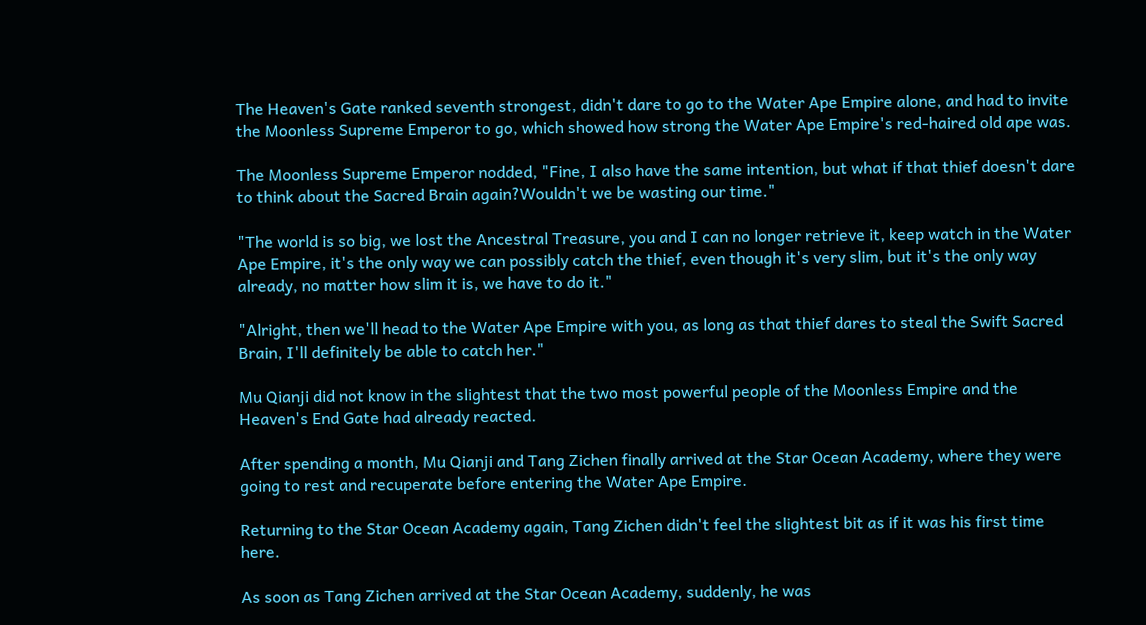The Heaven's Gate ranked seventh strongest, didn't dare to go to the Water Ape Empire alone, and had to invite the Moonless Supreme Emperor to go, which showed how strong the Water Ape Empire's red-haired old ape was.

The Moonless Supreme Emperor nodded, "Fine, I also have the same intention, but what if that thief doesn't dare to think about the Sacred Brain again?Wouldn't we be wasting our time."

"The world is so big, we lost the Ancestral Treasure, you and I can no longer retrieve it, keep watch in the Water Ape Empire, it's the only way we can possibly catch the thief, even though it's very slim, but it's the only way already, no matter how slim it is, we have to do it."

"Alright, then we'll head to the Water Ape Empire with you, as long as that thief dares to steal the Swift Sacred Brain, I'll definitely be able to catch her."

Mu Qianji did not know in the slightest that the two most powerful people of the Moonless Empire and the Heaven's End Gate had already reacted.

After spending a month, Mu Qianji and Tang Zichen finally arrived at the Star Ocean Academy, where they were going to rest and recuperate before entering the Water Ape Empire.

Returning to the Star Ocean Academy again, Tang Zichen didn't feel the slightest bit as if it was his first time here.

As soon as Tang Zichen arrived at the Star Ocean Academy, suddenly, he was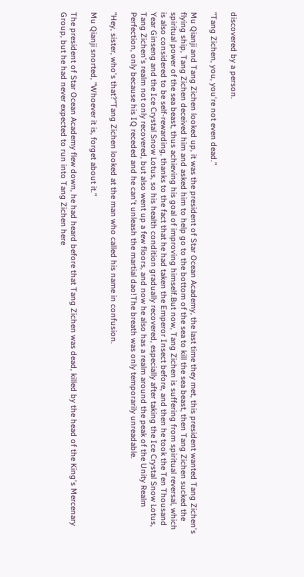discovered by a person.

"Tang Zichen, you, you're not even dead."

Mu Qianji and Tang Zichen looked up, it was the president of Star Ocean Academy, the last time they met, this president wanted Tang Zichen's flying ship, Tang Zichen deceived him and asked him to help go to the bottom of the sea to kill the sea beast, then Tang Zichen sucked the spiritual power of the sea beast, thus achieving his goal of improving himself.But now, Tang Zichen is suffering from spiritual reversal, which is also considered to be self-rewarding, thanks to the fact that he had taken the Emperor Insect before, and then he took the Ten Thousand Year Ginseng and the Ice Crystal Snow Lotus, so his health condition gradually recovered, especially after taking the Ice Crystal Snow Lotus, Tang Zichen's realm not only recovered, but also went up a few floors, and now he also has a realm around the peak of the Unity Realm Perfection, only because his IQ receded and he can't unleash the martial dao!The breath was only temporarily unreadable.

"Hey, sister, who's that?"Tang Zichen looked at the man who called his name in confusion.

Mu Qianji snorted, "Whoever it is, forget about it."

The president of Star Ocean Academy flew down, he had heard before that Tang Zichen was dead, killed by the head of the King's Mercenary Group, but he had never expected to run into Tang Zichen here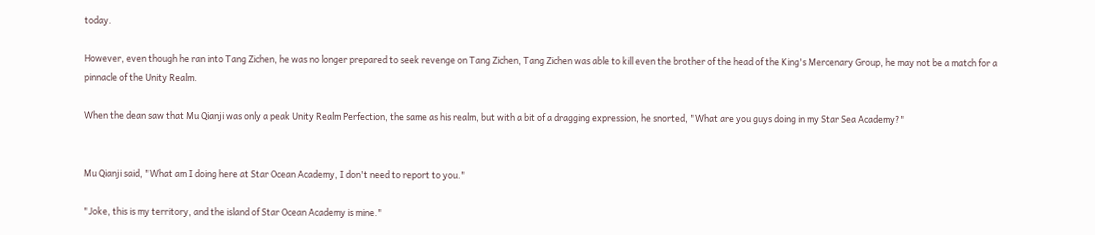today.

However, even though he ran into Tang Zichen, he was no longer prepared to seek revenge on Tang Zichen, Tang Zichen was able to kill even the brother of the head of the King's Mercenary Group, he may not be a match for a pinnacle of the Unity Realm.

When the dean saw that Mu Qianji was only a peak Unity Realm Perfection, the same as his realm, but with a bit of a dragging expression, he snorted, "What are you guys doing in my Star Sea Academy?"


Mu Qianji said, "What am I doing here at Star Ocean Academy, I don't need to report to you."

"Joke, this is my territory, and the island of Star Ocean Academy is mine."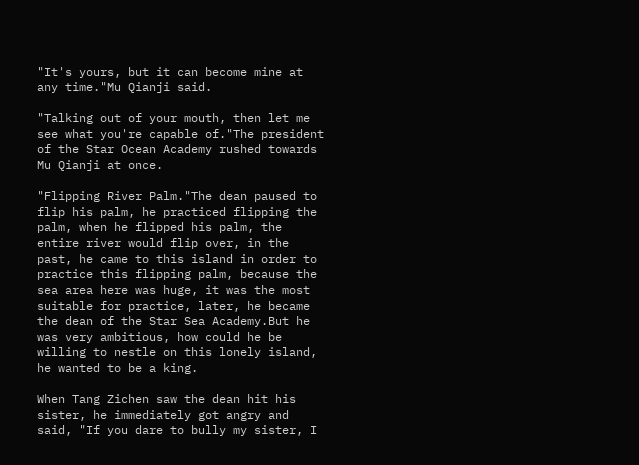"It's yours, but it can become mine at any time."Mu Qianji said.

"Talking out of your mouth, then let me see what you're capable of."The president of the Star Ocean Academy rushed towards Mu Qianji at once.

"Flipping River Palm."The dean paused to flip his palm, he practiced flipping the palm, when he flipped his palm, the entire river would flip over, in the past, he came to this island in order to practice this flipping palm, because the sea area here was huge, it was the most suitable for practice, later, he became the dean of the Star Sea Academy.But he was very ambitious, how could he be willing to nestle on this lonely island, he wanted to be a king.

When Tang Zichen saw the dean hit his sister, he immediately got angry and said, "If you dare to bully my sister, I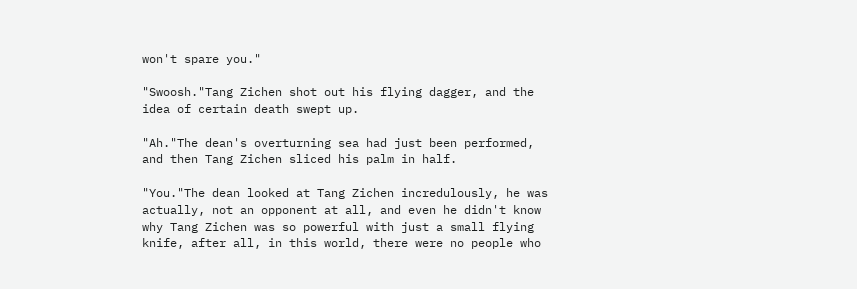won't spare you."

"Swoosh."Tang Zichen shot out his flying dagger, and the idea of certain death swept up.

"Ah."The dean's overturning sea had just been performed, and then Tang Zichen sliced his palm in half.

"You."The dean looked at Tang Zichen incredulously, he was actually, not an opponent at all, and even he didn't know why Tang Zichen was so powerful with just a small flying knife, after all, in this world, there were no people who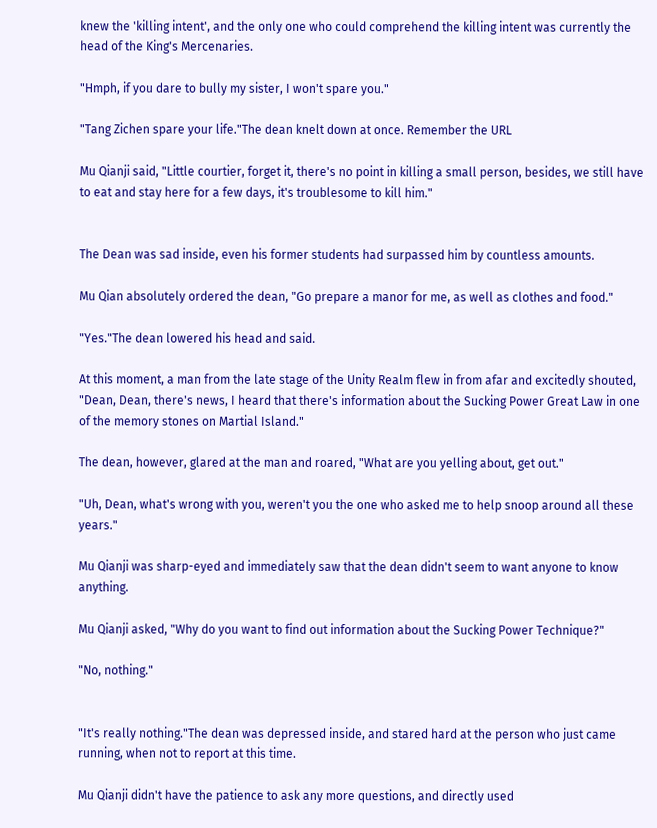knew the 'killing intent', and the only one who could comprehend the killing intent was currently the head of the King's Mercenaries.

"Hmph, if you dare to bully my sister, I won't spare you."

"Tang Zichen spare your life."The dean knelt down at once. Remember the URL

Mu Qianji said, "Little courtier, forget it, there's no point in killing a small person, besides, we still have to eat and stay here for a few days, it's troublesome to kill him."


The Dean was sad inside, even his former students had surpassed him by countless amounts.

Mu Qian absolutely ordered the dean, "Go prepare a manor for me, as well as clothes and food."

"Yes."The dean lowered his head and said.

At this moment, a man from the late stage of the Unity Realm flew in from afar and excitedly shouted, "Dean, Dean, there's news, I heard that there's information about the Sucking Power Great Law in one of the memory stones on Martial Island."

The dean, however, glared at the man and roared, "What are you yelling about, get out."

"Uh, Dean, what's wrong with you, weren't you the one who asked me to help snoop around all these years."

Mu Qianji was sharp-eyed and immediately saw that the dean didn't seem to want anyone to know anything.

Mu Qianji asked, "Why do you want to find out information about the Sucking Power Technique?"

"No, nothing."


"It's really nothing."The dean was depressed inside, and stared hard at the person who just came running, when not to report at this time.

Mu Qianji didn't have the patience to ask any more questions, and directly used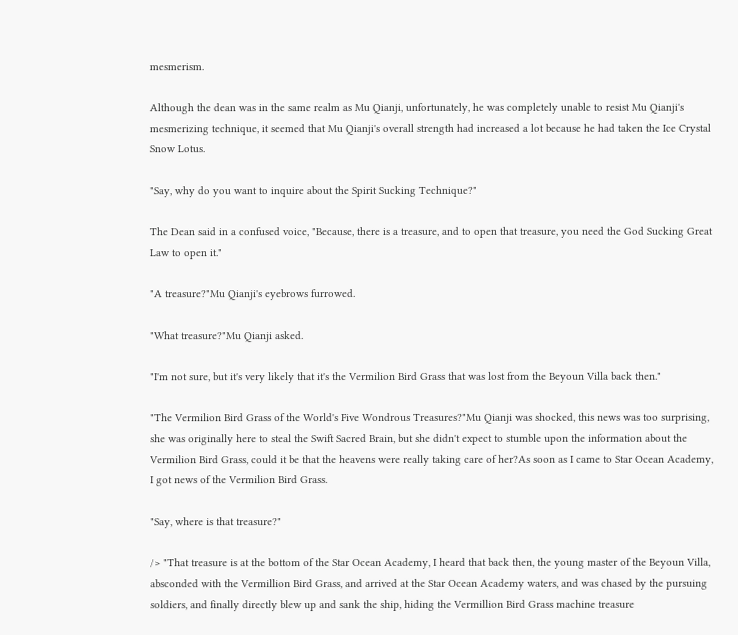mesmerism.

Although the dean was in the same realm as Mu Qianji, unfortunately, he was completely unable to resist Mu Qianji's mesmerizing technique, it seemed that Mu Qianji's overall strength had increased a lot because he had taken the Ice Crystal Snow Lotus.

"Say, why do you want to inquire about the Spirit Sucking Technique?"

The Dean said in a confused voice, "Because, there is a treasure, and to open that treasure, you need the God Sucking Great Law to open it."

"A treasure?"Mu Qianji's eyebrows furrowed.

"What treasure?"Mu Qianji asked.

"I'm not sure, but it's very likely that it's the Vermilion Bird Grass that was lost from the Beyoun Villa back then."

"The Vermilion Bird Grass of the World's Five Wondrous Treasures?"Mu Qianji was shocked, this news was too surprising, she was originally here to steal the Swift Sacred Brain, but she didn't expect to stumble upon the information about the Vermilion Bird Grass, could it be that the heavens were really taking care of her?As soon as I came to Star Ocean Academy, I got news of the Vermilion Bird Grass.

"Say, where is that treasure?"

/> "That treasure is at the bottom of the Star Ocean Academy, I heard that back then, the young master of the Beyoun Villa, absconded with the Vermillion Bird Grass, and arrived at the Star Ocean Academy waters, and was chased by the pursuing soldiers, and finally directly blew up and sank the ship, hiding the Vermillion Bird Grass machine treasure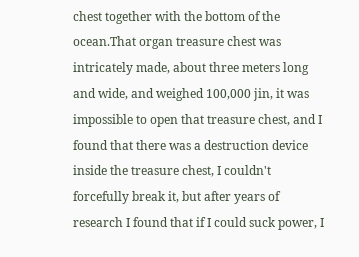chest together with the bottom of the ocean.That organ treasure chest was intricately made, about three meters long and wide, and weighed 100,000 jin, it was impossible to open that treasure chest, and I found that there was a destruction device inside the treasure chest, I couldn't forcefully break it, but after years of research I found that if I could suck power, I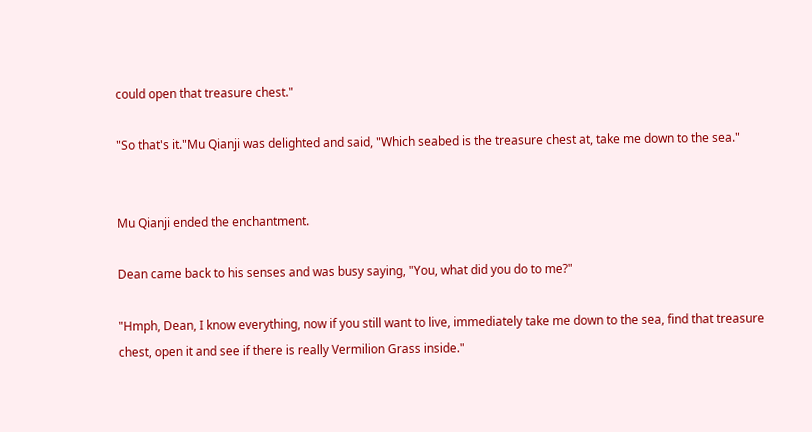could open that treasure chest."

"So that's it."Mu Qianji was delighted and said, "Which seabed is the treasure chest at, take me down to the sea."


Mu Qianji ended the enchantment.

Dean came back to his senses and was busy saying, "You, what did you do to me?"

"Hmph, Dean, I know everything, now if you still want to live, immediately take me down to the sea, find that treasure chest, open it and see if there is really Vermilion Grass inside."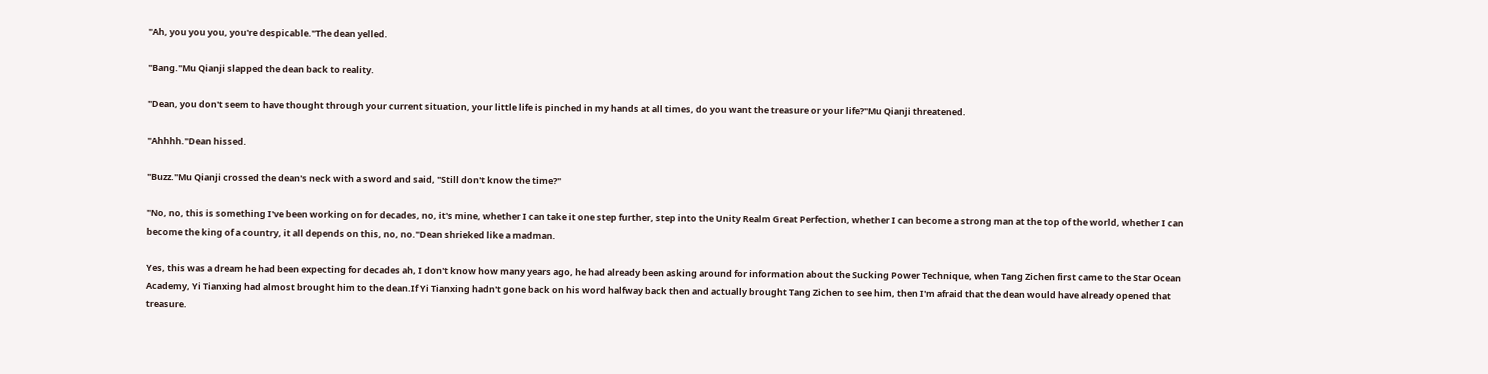"Ah, you you you, you're despicable."The dean yelled.

"Bang."Mu Qianji slapped the dean back to reality.

"Dean, you don't seem to have thought through your current situation, your little life is pinched in my hands at all times, do you want the treasure or your life?"Mu Qianji threatened.

"Ahhhh."Dean hissed.

"Buzz."Mu Qianji crossed the dean's neck with a sword and said, "Still don't know the time?"

"No, no, this is something I've been working on for decades, no, it's mine, whether I can take it one step further, step into the Unity Realm Great Perfection, whether I can become a strong man at the top of the world, whether I can become the king of a country, it all depends on this, no, no."Dean shrieked like a madman.

Yes, this was a dream he had been expecting for decades ah, I don't know how many years ago, he had already been asking around for information about the Sucking Power Technique, when Tang Zichen first came to the Star Ocean Academy, Yi Tianxing had almost brought him to the dean.If Yi Tianxing hadn't gone back on his word halfway back then and actually brought Tang Zichen to see him, then I'm afraid that the dean would have already opened that treasure.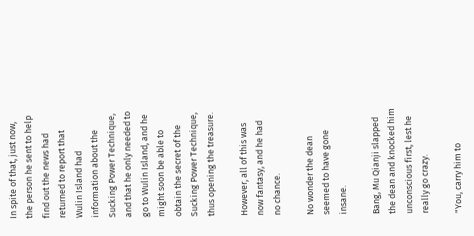In spite of that, just now, the person he sent to help find out the news had returned to report that Wulin Island had information about the Sucking Power Technique, and that he only needed to go to Wulin Island, and he might soon be able to obtain the secret of the Sucking Power Technique, thus opening the treasure.

However, all of this was now fantasy, and he had no chance.

No wonder the dean seemed to have gone insane.

Bang, Mu Qianji slapped the dean and knocked him unconscious first, lest he really go crazy.

"You, carry him to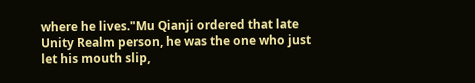where he lives."Mu Qianji ordered that late Unity Realm person, he was the one who just let his mouth slip,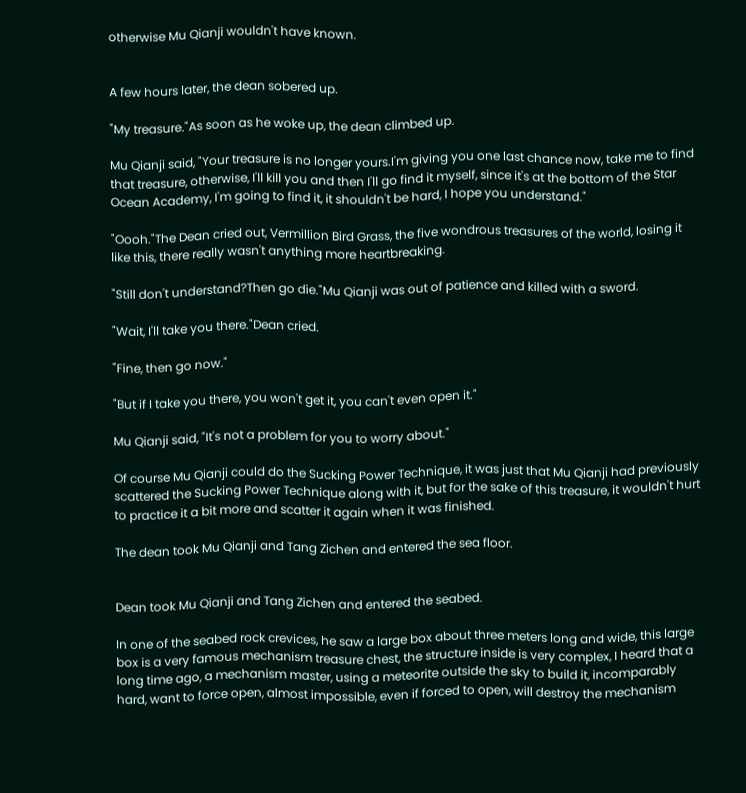otherwise Mu Qianji wouldn't have known.


A few hours later, the dean sobered up.

"My treasure."As soon as he woke up, the dean climbed up.

Mu Qianji said, "Your treasure is no longer yours.I'm giving you one last chance now, take me to find that treasure, otherwise, I'll kill you and then I'll go find it myself, since it's at the bottom of the Star Ocean Academy, I'm going to find it, it shouldn't be hard, I hope you understand."

"Oooh."The Dean cried out, Vermillion Bird Grass, the five wondrous treasures of the world, losing it like this, there really wasn't anything more heartbreaking.

"Still don't understand?Then go die."Mu Qianji was out of patience and killed with a sword.

"Wait, I'll take you there."Dean cried.

"Fine, then go now."

"But if I take you there, you won't get it, you can't even open it."

Mu Qianji said, "It's not a problem for you to worry about."

Of course Mu Qianji could do the Sucking Power Technique, it was just that Mu Qianji had previously scattered the Sucking Power Technique along with it, but for the sake of this treasure, it wouldn't hurt to practice it a bit more and scatter it again when it was finished.

The dean took Mu Qianji and Tang Zichen and entered the sea floor.


Dean took Mu Qianji and Tang Zichen and entered the seabed.

In one of the seabed rock crevices, he saw a large box about three meters long and wide, this large box is a very famous mechanism treasure chest, the structure inside is very complex, I heard that a long time ago, a mechanism master, using a meteorite outside the sky to build it, incomparably hard, want to force open, almost impossible, even if forced to open, will destroy the mechanism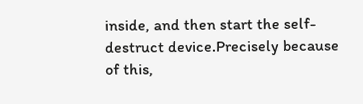inside, and then start the self-destruct device.Precisely because of this,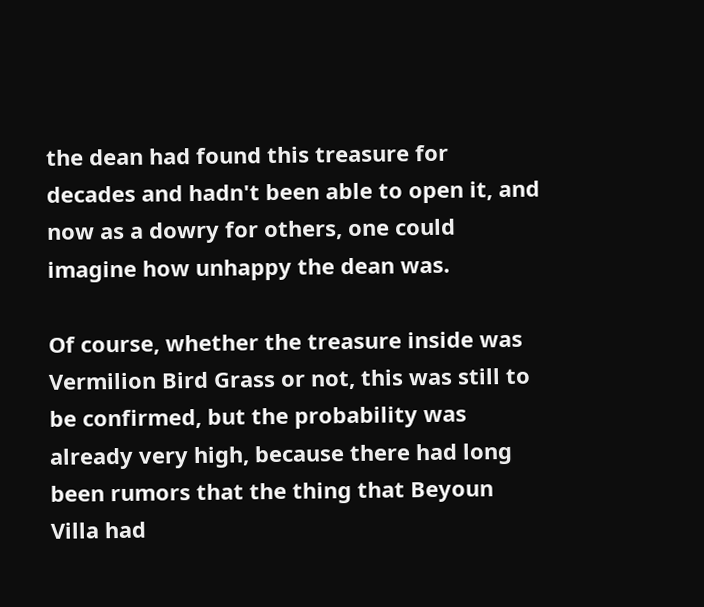the dean had found this treasure for decades and hadn't been able to open it, and now as a dowry for others, one could imagine how unhappy the dean was.

Of course, whether the treasure inside was Vermilion Bird Grass or not, this was still to be confirmed, but the probability was already very high, because there had long been rumors that the thing that Beyoun Villa had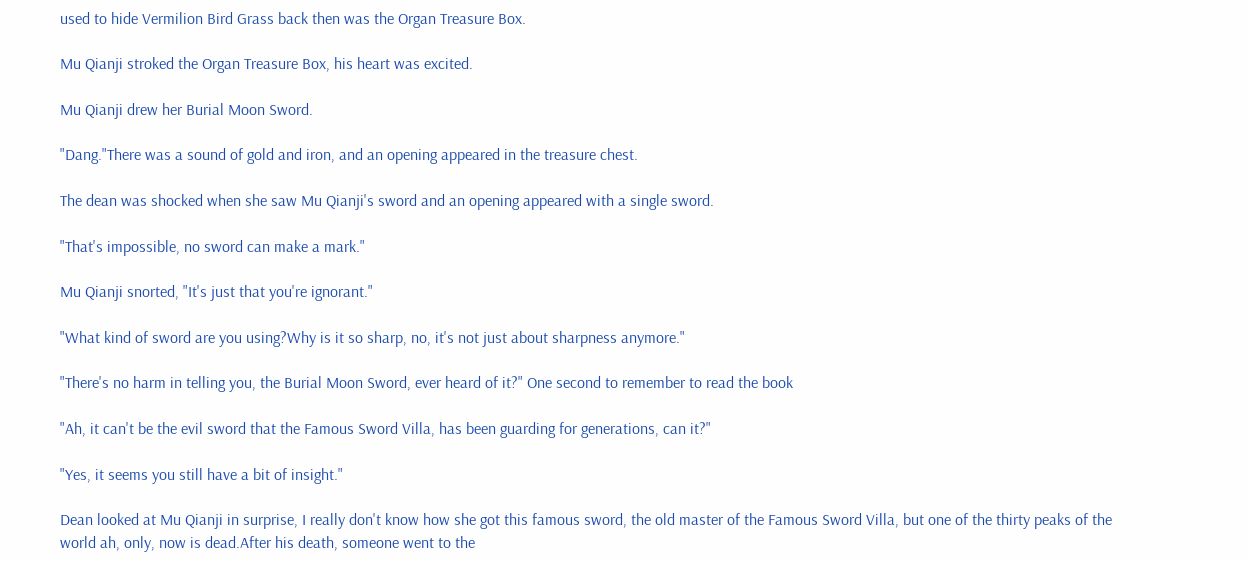used to hide Vermilion Bird Grass back then was the Organ Treasure Box.

Mu Qianji stroked the Organ Treasure Box, his heart was excited.

Mu Qianji drew her Burial Moon Sword.

"Dang."There was a sound of gold and iron, and an opening appeared in the treasure chest.

The dean was shocked when she saw Mu Qianji's sword and an opening appeared with a single sword.

"That's impossible, no sword can make a mark."

Mu Qianji snorted, "It's just that you're ignorant."

"What kind of sword are you using?Why is it so sharp, no, it's not just about sharpness anymore."

"There's no harm in telling you, the Burial Moon Sword, ever heard of it?" One second to remember to read the book

"Ah, it can't be the evil sword that the Famous Sword Villa, has been guarding for generations, can it?"

"Yes, it seems you still have a bit of insight."

Dean looked at Mu Qianji in surprise, I really don't know how she got this famous sword, the old master of the Famous Sword Villa, but one of the thirty peaks of the world ah, only, now is dead.After his death, someone went to the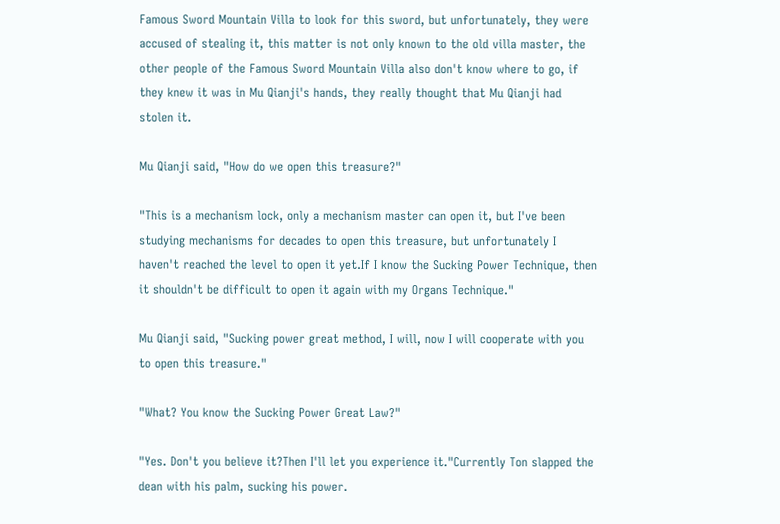Famous Sword Mountain Villa to look for this sword, but unfortunately, they were accused of stealing it, this matter is not only known to the old villa master, the other people of the Famous Sword Mountain Villa also don't know where to go, if they knew it was in Mu Qianji's hands, they really thought that Mu Qianji had stolen it.

Mu Qianji said, "How do we open this treasure?"

"This is a mechanism lock, only a mechanism master can open it, but I've been studying mechanisms for decades to open this treasure, but unfortunately I haven't reached the level to open it yet.If I know the Sucking Power Technique, then it shouldn't be difficult to open it again with my Organs Technique."

Mu Qianji said, "Sucking power great method, I will, now I will cooperate with you to open this treasure."

"What? You know the Sucking Power Great Law?"

"Yes. Don't you believe it?Then I'll let you experience it."Currently Ton slapped the dean with his palm, sucking his power.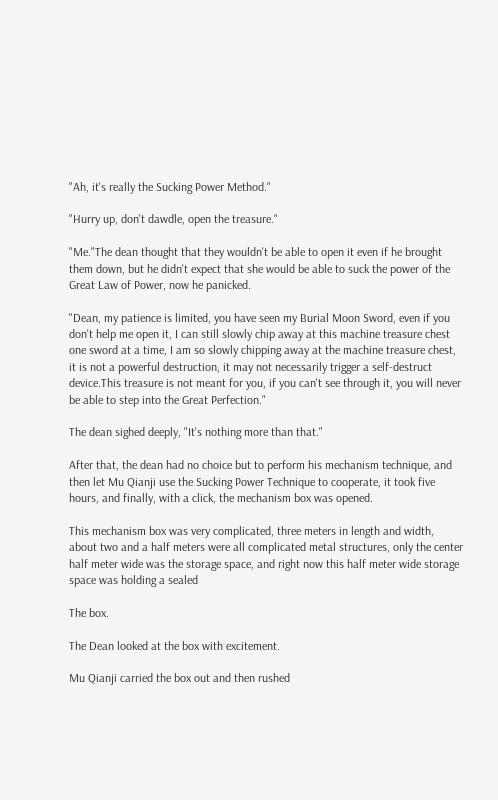"Ah, it's really the Sucking Power Method."

"Hurry up, don't dawdle, open the treasure."

"Me."The dean thought that they wouldn't be able to open it even if he brought them down, but he didn't expect that she would be able to suck the power of the Great Law of Power, now he panicked.

"Dean, my patience is limited, you have seen my Burial Moon Sword, even if you don't help me open it, I can still slowly chip away at this machine treasure chest one sword at a time, I am so slowly chipping away at the machine treasure chest, it is not a powerful destruction, it may not necessarily trigger a self-destruct device.This treasure is not meant for you, if you can't see through it, you will never be able to step into the Great Perfection."

The dean sighed deeply, "It's nothing more than that."

After that, the dean had no choice but to perform his mechanism technique, and then let Mu Qianji use the Sucking Power Technique to cooperate, it took five hours, and finally, with a click, the mechanism box was opened.

This mechanism box was very complicated, three meters in length and width, about two and a half meters were all complicated metal structures, only the center half meter wide was the storage space, and right now this half meter wide storage space was holding a sealed

The box.

The Dean looked at the box with excitement.

Mu Qianji carried the box out and then rushed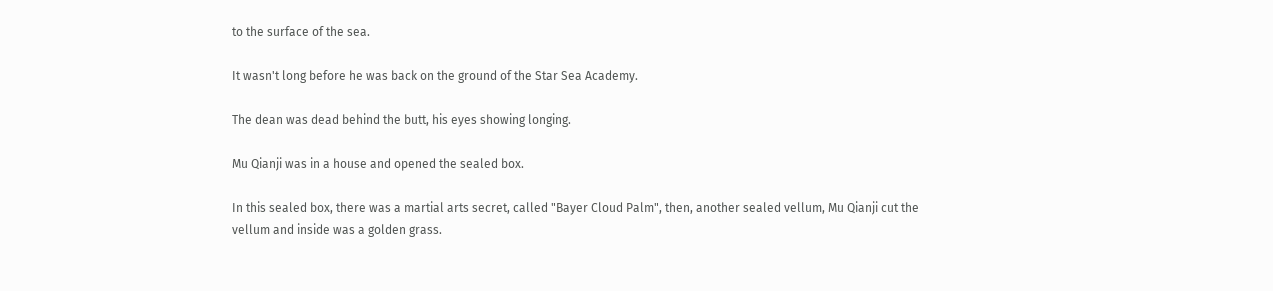to the surface of the sea.

It wasn't long before he was back on the ground of the Star Sea Academy.

The dean was dead behind the butt, his eyes showing longing.

Mu Qianji was in a house and opened the sealed box.

In this sealed box, there was a martial arts secret, called "Bayer Cloud Palm", then, another sealed vellum, Mu Qianji cut the vellum and inside was a golden grass.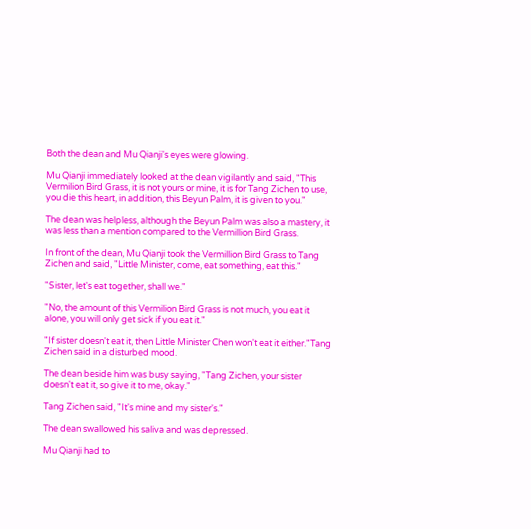Both the dean and Mu Qianji's eyes were glowing.

Mu Qianji immediately looked at the dean vigilantly and said, "This Vermilion Bird Grass, it is not yours or mine, it is for Tang Zichen to use, you die this heart, in addition, this Beyun Palm, it is given to you."

The dean was helpless, although the Beyun Palm was also a mastery, it was less than a mention compared to the Vermillion Bird Grass.

In front of the dean, Mu Qianji took the Vermillion Bird Grass to Tang Zichen and said, "Little Minister, come, eat something, eat this."

"Sister, let's eat together, shall we."

"No, the amount of this Vermilion Bird Grass is not much, you eat it alone, you will only get sick if you eat it."

"If sister doesn't eat it, then Little Minister Chen won't eat it either."Tang Zichen said in a disturbed mood.

The dean beside him was busy saying, "Tang Zichen, your sister doesn't eat it, so give it to me, okay."

Tang Zichen said, "It's mine and my sister's."

The dean swallowed his saliva and was depressed.

Mu Qianji had to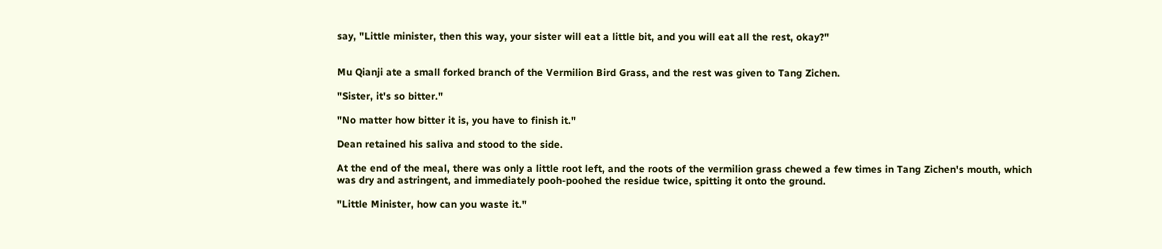say, "Little minister, then this way, your sister will eat a little bit, and you will eat all the rest, okay?"


Mu Qianji ate a small forked branch of the Vermilion Bird Grass, and the rest was given to Tang Zichen.

"Sister, it's so bitter."

"No matter how bitter it is, you have to finish it."

Dean retained his saliva and stood to the side.

At the end of the meal, there was only a little root left, and the roots of the vermilion grass chewed a few times in Tang Zichen's mouth, which was dry and astringent, and immediately pooh-poohed the residue twice, spitting it onto the ground.

"Little Minister, how can you waste it."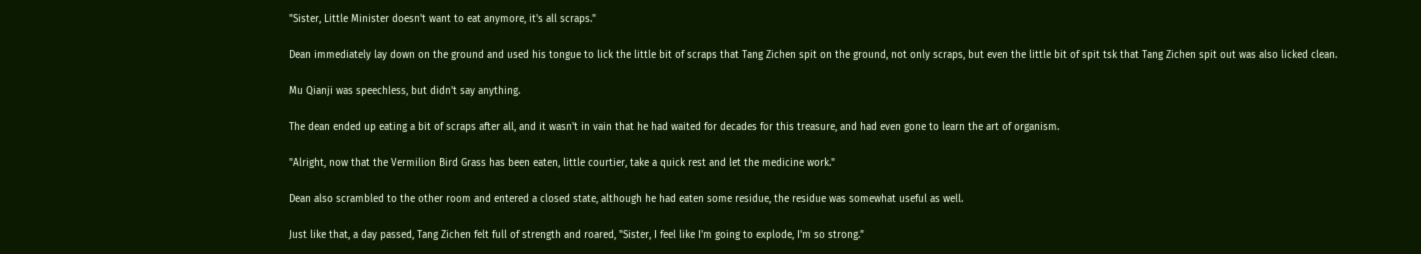"Sister, Little Minister doesn't want to eat anymore, it's all scraps."

Dean immediately lay down on the ground and used his tongue to lick the little bit of scraps that Tang Zichen spit on the ground, not only scraps, but even the little bit of spit tsk that Tang Zichen spit out was also licked clean.

Mu Qianji was speechless, but didn't say anything.

The dean ended up eating a bit of scraps after all, and it wasn't in vain that he had waited for decades for this treasure, and had even gone to learn the art of organism.

"Alright, now that the Vermilion Bird Grass has been eaten, little courtier, take a quick rest and let the medicine work."

Dean also scrambled to the other room and entered a closed state, although he had eaten some residue, the residue was somewhat useful as well.

Just like that, a day passed, Tang Zichen felt full of strength and roared, "Sister, I feel like I'm going to explode, I'm so strong."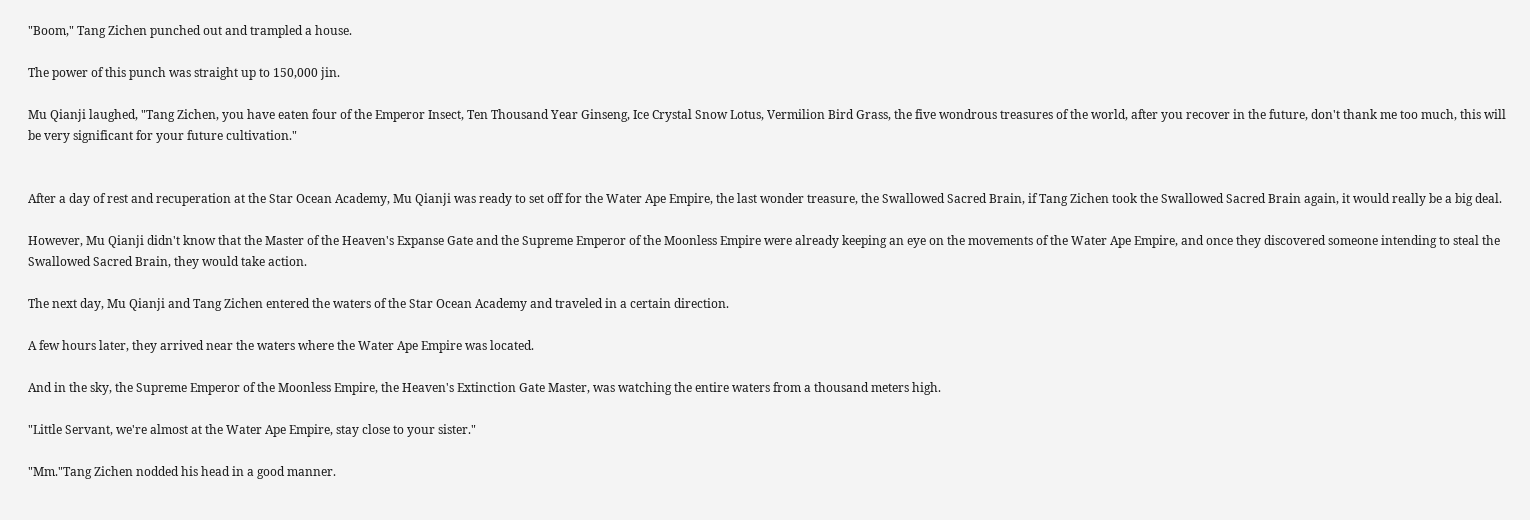"Boom," Tang Zichen punched out and trampled a house.

The power of this punch was straight up to 150,000 jin.

Mu Qianji laughed, "Tang Zichen, you have eaten four of the Emperor Insect, Ten Thousand Year Ginseng, Ice Crystal Snow Lotus, Vermilion Bird Grass, the five wondrous treasures of the world, after you recover in the future, don't thank me too much, this will be very significant for your future cultivation."


After a day of rest and recuperation at the Star Ocean Academy, Mu Qianji was ready to set off for the Water Ape Empire, the last wonder treasure, the Swallowed Sacred Brain, if Tang Zichen took the Swallowed Sacred Brain again, it would really be a big deal.

However, Mu Qianji didn't know that the Master of the Heaven's Expanse Gate and the Supreme Emperor of the Moonless Empire were already keeping an eye on the movements of the Water Ape Empire, and once they discovered someone intending to steal the Swallowed Sacred Brain, they would take action.

The next day, Mu Qianji and Tang Zichen entered the waters of the Star Ocean Academy and traveled in a certain direction.

A few hours later, they arrived near the waters where the Water Ape Empire was located.

And in the sky, the Supreme Emperor of the Moonless Empire, the Heaven's Extinction Gate Master, was watching the entire waters from a thousand meters high.

"Little Servant, we're almost at the Water Ape Empire, stay close to your sister."

"Mm."Tang Zichen nodded his head in a good manner.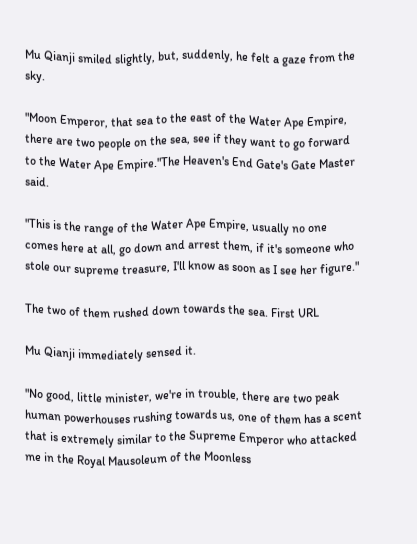Mu Qianji smiled slightly, but, suddenly, he felt a gaze from the sky.

"Moon Emperor, that sea to the east of the Water Ape Empire, there are two people on the sea, see if they want to go forward to the Water Ape Empire."The Heaven's End Gate's Gate Master said.

"This is the range of the Water Ape Empire, usually no one comes here at all, go down and arrest them, if it's someone who stole our supreme treasure, I'll know as soon as I see her figure."

The two of them rushed down towards the sea. First URL

Mu Qianji immediately sensed it.

"No good, little minister, we're in trouble, there are two peak human powerhouses rushing towards us, one of them has a scent that is extremely similar to the Supreme Emperor who attacked me in the Royal Mausoleum of the Moonless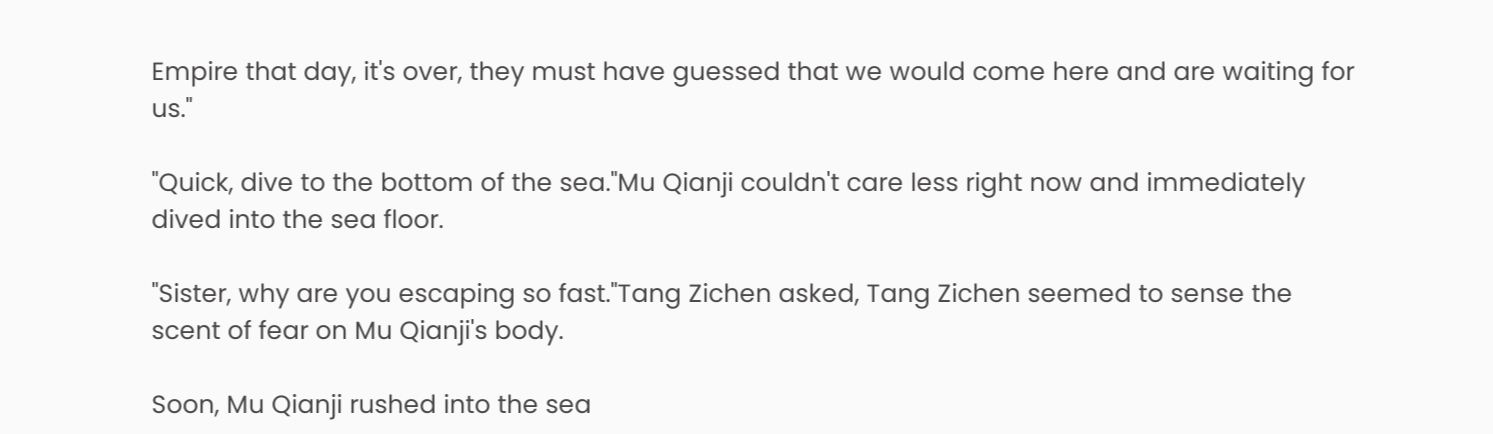Empire that day, it's over, they must have guessed that we would come here and are waiting for us."

"Quick, dive to the bottom of the sea."Mu Qianji couldn't care less right now and immediately dived into the sea floor.

"Sister, why are you escaping so fast."Tang Zichen asked, Tang Zichen seemed to sense the scent of fear on Mu Qianji's body.

Soon, Mu Qianji rushed into the sea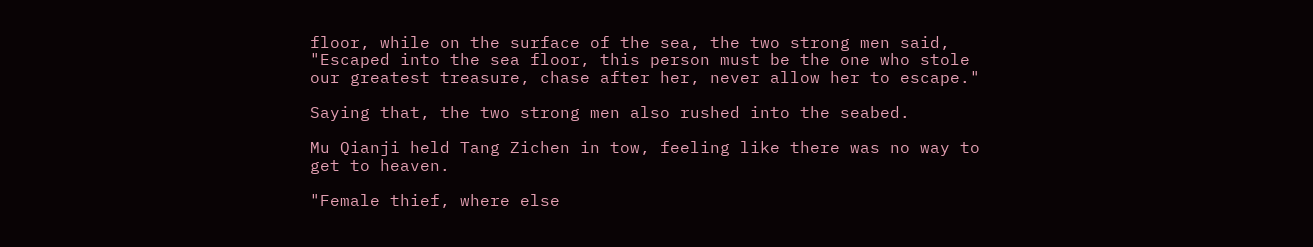floor, while on the surface of the sea, the two strong men said, "Escaped into the sea floor, this person must be the one who stole our greatest treasure, chase after her, never allow her to escape."

Saying that, the two strong men also rushed into the seabed.

Mu Qianji held Tang Zichen in tow, feeling like there was no way to get to heaven.

"Female thief, where else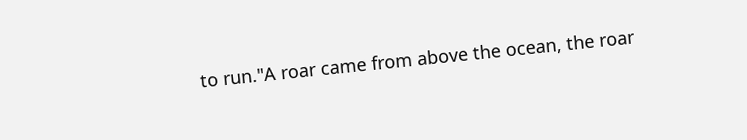to run."A roar came from above the ocean, the roar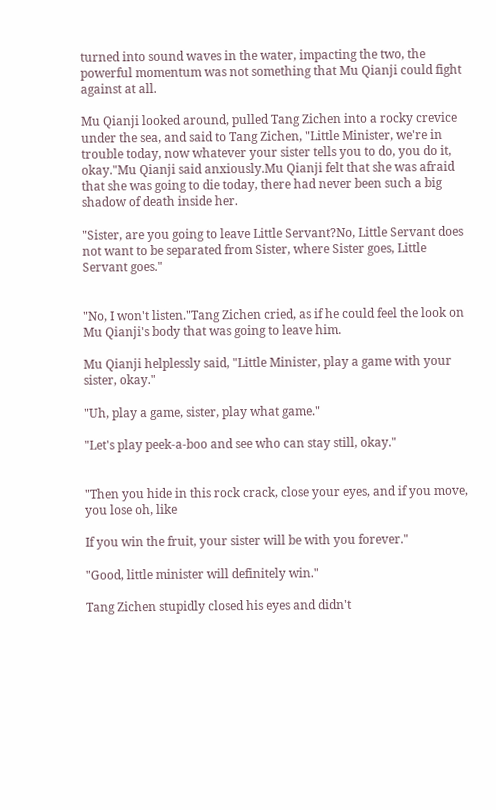turned into sound waves in the water, impacting the two, the powerful momentum was not something that Mu Qianji could fight against at all.

Mu Qianji looked around, pulled Tang Zichen into a rocky crevice under the sea, and said to Tang Zichen, "Little Minister, we're in trouble today, now whatever your sister tells you to do, you do it, okay."Mu Qianji said anxiously.Mu Qianji felt that she was afraid that she was going to die today, there had never been such a big shadow of death inside her.

"Sister, are you going to leave Little Servant?No, Little Servant does not want to be separated from Sister, where Sister goes, Little Servant goes."


"No, I won't listen."Tang Zichen cried, as if he could feel the look on Mu Qianji's body that was going to leave him.

Mu Qianji helplessly said, "Little Minister, play a game with your sister, okay."

"Uh, play a game, sister, play what game."

"Let's play peek-a-boo and see who can stay still, okay."


"Then you hide in this rock crack, close your eyes, and if you move, you lose oh, like

If you win the fruit, your sister will be with you forever."

"Good, little minister will definitely win."

Tang Zichen stupidly closed his eyes and didn't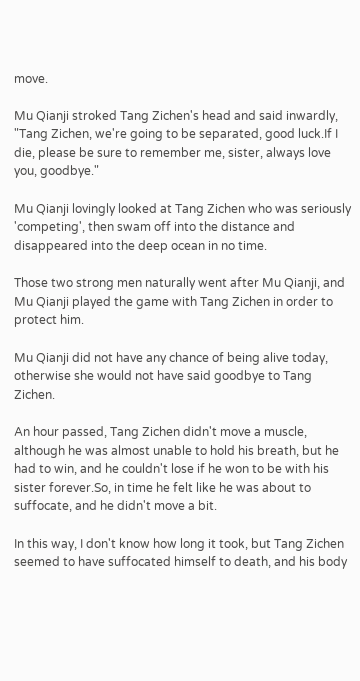move.

Mu Qianji stroked Tang Zichen's head and said inwardly, "Tang Zichen, we're going to be separated, good luck.If I die, please be sure to remember me, sister, always love you, goodbye."

Mu Qianji lovingly looked at Tang Zichen who was seriously 'competing', then swam off into the distance and disappeared into the deep ocean in no time.

Those two strong men naturally went after Mu Qianji, and Mu Qianji played the game with Tang Zichen in order to protect him.

Mu Qianji did not have any chance of being alive today, otherwise she would not have said goodbye to Tang Zichen.

An hour passed, Tang Zichen didn't move a muscle, although he was almost unable to hold his breath, but he had to win, and he couldn't lose if he won to be with his sister forever.So, in time he felt like he was about to suffocate, and he didn't move a bit.

In this way, I don't know how long it took, but Tang Zichen seemed to have suffocated himself to death, and his body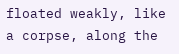floated weakly, like a corpse, along the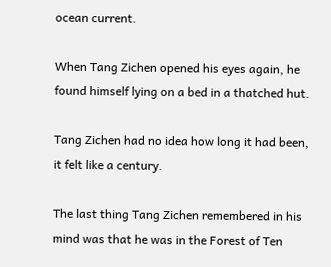ocean current.

When Tang Zichen opened his eyes again, he found himself lying on a bed in a thatched hut.

Tang Zichen had no idea how long it had been, it felt like a century.

The last thing Tang Zichen remembered in his mind was that he was in the Forest of Ten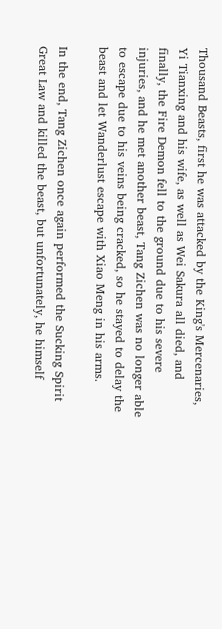Thousand Beasts, first he was attacked by the King's Mercenaries, Yi Tianxing and his wife, as well as Wei Sakura all died, and finally, the Fire Demon fell to the ground due to his severe injuries, and he met another beast, Tang Zichen was no longer able to escape due to his veins being cracked, so he stayed to delay the beast and let Wanderlust escape with Xiao Meng in his arms.

In the end, Tang Zichen once again performed the Sucking Spirit Great Law and killed the beast, but unfortunately, he himself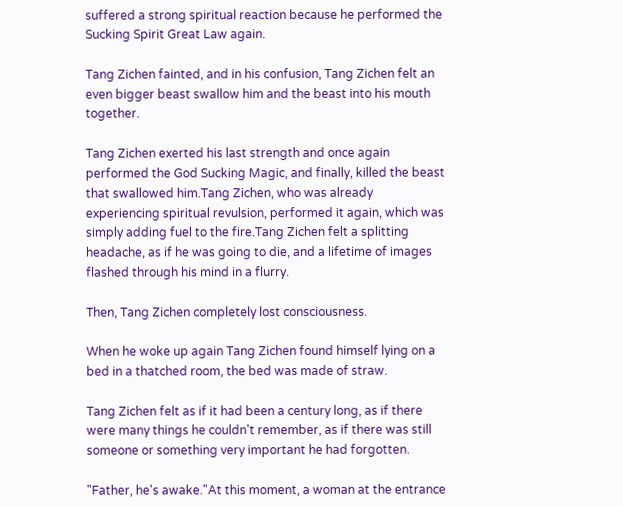suffered a strong spiritual reaction because he performed the Sucking Spirit Great Law again.

Tang Zichen fainted, and in his confusion, Tang Zichen felt an even bigger beast swallow him and the beast into his mouth together.

Tang Zichen exerted his last strength and once again performed the God Sucking Magic, and finally, killed the beast that swallowed him.Tang Zichen, who was already experiencing spiritual revulsion, performed it again, which was simply adding fuel to the fire.Tang Zichen felt a splitting headache, as if he was going to die, and a lifetime of images flashed through his mind in a flurry.

Then, Tang Zichen completely lost consciousness.

When he woke up again Tang Zichen found himself lying on a bed in a thatched room, the bed was made of straw.

Tang Zichen felt as if it had been a century long, as if there were many things he couldn't remember, as if there was still someone or something very important he had forgotten.

"Father, he's awake."At this moment, a woman at the entrance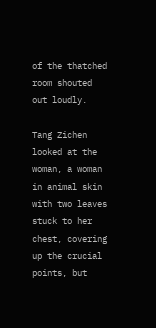of the thatched room shouted out loudly.

Tang Zichen looked at the woman, a woman in animal skin with two leaves stuck to her chest, covering up the crucial points, but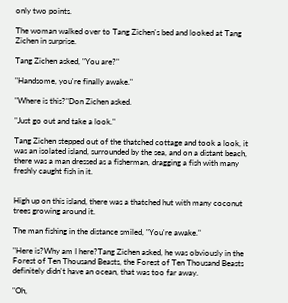only two points.

The woman walked over to Tang Zichen's bed and looked at Tang Zichen in surprise.

Tang Zichen asked, "You are?"

"Handsome, you're finally awake."

"Where is this?"Don Zichen asked.

"Just go out and take a look."

Tang Zichen stepped out of the thatched cottage and took a look, it was an isolated island, surrounded by the sea, and on a distant beach, there was a man dressed as a fisherman, dragging a fish with many freshly caught fish in it.


High up on this island, there was a thatched hut with many coconut trees growing around it.

The man fishing in the distance smiled, "You're awake."

"Here is?Why am I here?Tang Zichen asked, he was obviously in the Forest of Ten Thousand Beasts, the Forest of Ten Thousand Beasts definitely didn't have an ocean, that was too far away.

"Oh,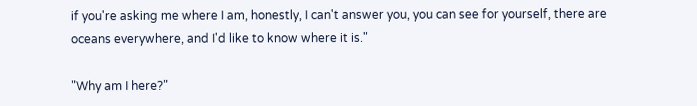if you're asking me where I am, honestly, I can't answer you, you can see for yourself, there are oceans everywhere, and I'd like to know where it is."

"Why am I here?"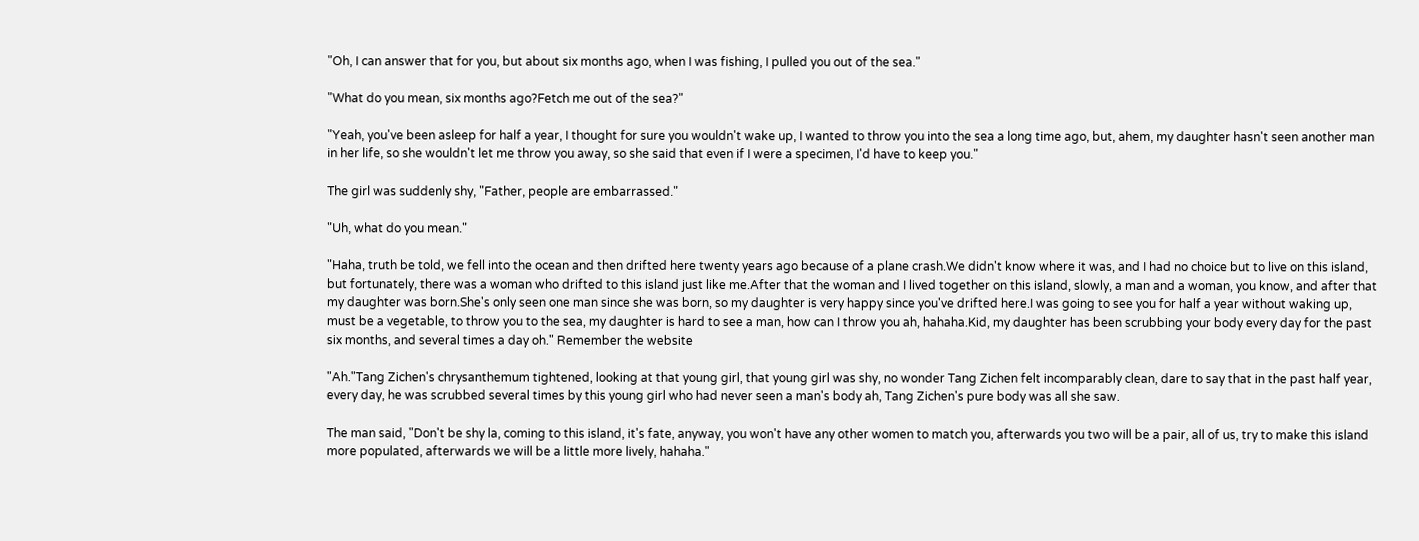"Oh, I can answer that for you, but about six months ago, when I was fishing, I pulled you out of the sea."

"What do you mean, six months ago?Fetch me out of the sea?"

"Yeah, you've been asleep for half a year, I thought for sure you wouldn't wake up, I wanted to throw you into the sea a long time ago, but, ahem, my daughter hasn't seen another man in her life, so she wouldn't let me throw you away, so she said that even if I were a specimen, I'd have to keep you."

The girl was suddenly shy, "Father, people are embarrassed."

"Uh, what do you mean."

"Haha, truth be told, we fell into the ocean and then drifted here twenty years ago because of a plane crash.We didn't know where it was, and I had no choice but to live on this island, but fortunately, there was a woman who drifted to this island just like me.After that the woman and I lived together on this island, slowly, a man and a woman, you know, and after that my daughter was born.She's only seen one man since she was born, so my daughter is very happy since you've drifted here.I was going to see you for half a year without waking up, must be a vegetable, to throw you to the sea, my daughter is hard to see a man, how can I throw you ah, hahaha.Kid, my daughter has been scrubbing your body every day for the past six months, and several times a day oh." Remember the website

"Ah."Tang Zichen's chrysanthemum tightened, looking at that young girl, that young girl was shy, no wonder Tang Zichen felt incomparably clean, dare to say that in the past half year, every day, he was scrubbed several times by this young girl who had never seen a man's body ah, Tang Zichen's pure body was all she saw.

The man said, "Don't be shy la, coming to this island, it's fate, anyway, you won't have any other women to match you, afterwards you two will be a pair, all of us, try to make this island more populated, afterwards we will be a little more lively, hahaha."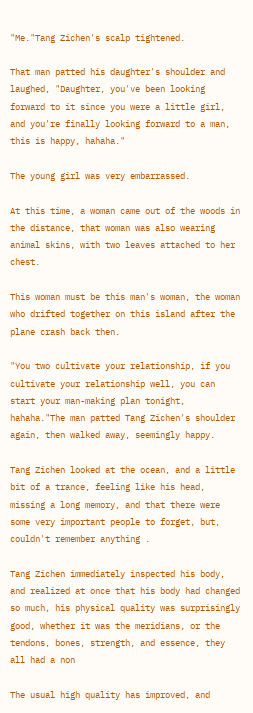"Me."Tang Zichen's scalp tightened.

That man patted his daughter's shoulder and laughed, "Daughter, you've been looking forward to it since you were a little girl, and you're finally looking forward to a man, this is happy, hahaha."

The young girl was very embarrassed.

At this time, a woman came out of the woods in the distance, that woman was also wearing animal skins, with two leaves attached to her chest.

This woman must be this man's woman, the woman who drifted together on this island after the plane crash back then.

"You two cultivate your relationship, if you cultivate your relationship well, you can start your man-making plan tonight, hahaha."The man patted Tang Zichen's shoulder again, then walked away, seemingly happy.

Tang Zichen looked at the ocean, and a little bit of a trance, feeling like his head, missing a long memory, and that there were some very important people to forget, but, couldn't remember anything .

Tang Zichen immediately inspected his body, and realized at once that his body had changed so much, his physical quality was surprisingly good, whether it was the meridians, or the tendons, bones, strength, and essence, they all had a non

The usual high quality has improved, and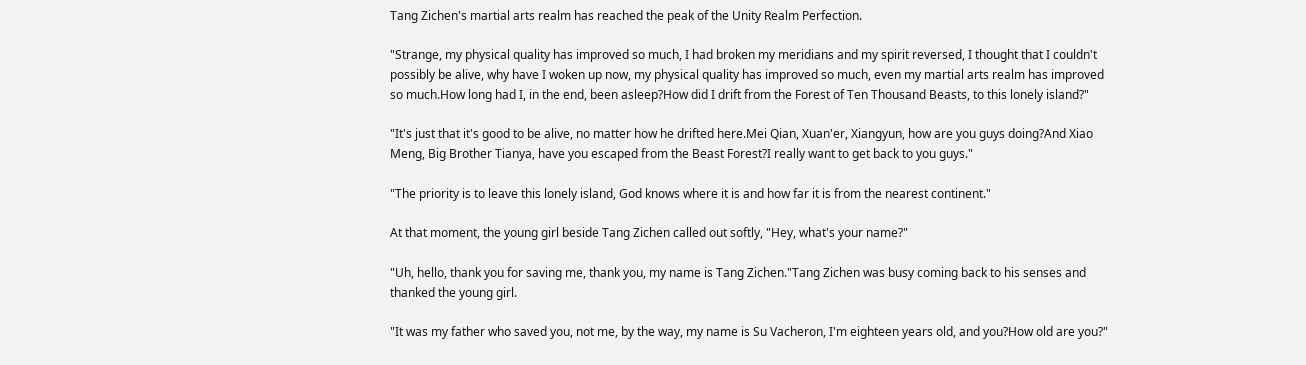Tang Zichen's martial arts realm has reached the peak of the Unity Realm Perfection.

"Strange, my physical quality has improved so much, I had broken my meridians and my spirit reversed, I thought that I couldn't possibly be alive, why have I woken up now, my physical quality has improved so much, even my martial arts realm has improved so much.How long had I, in the end, been asleep?How did I drift from the Forest of Ten Thousand Beasts, to this lonely island?"

"It's just that it's good to be alive, no matter how he drifted here.Mei Qian, Xuan'er, Xiangyun, how are you guys doing?And Xiao Meng, Big Brother Tianya, have you escaped from the Beast Forest?I really want to get back to you guys."

"The priority is to leave this lonely island, God knows where it is and how far it is from the nearest continent."

At that moment, the young girl beside Tang Zichen called out softly, "Hey, what's your name?"

"Uh, hello, thank you for saving me, thank you, my name is Tang Zichen."Tang Zichen was busy coming back to his senses and thanked the young girl.

"It was my father who saved you, not me, by the way, my name is Su Vacheron, I'm eighteen years old, and you?How old are you?"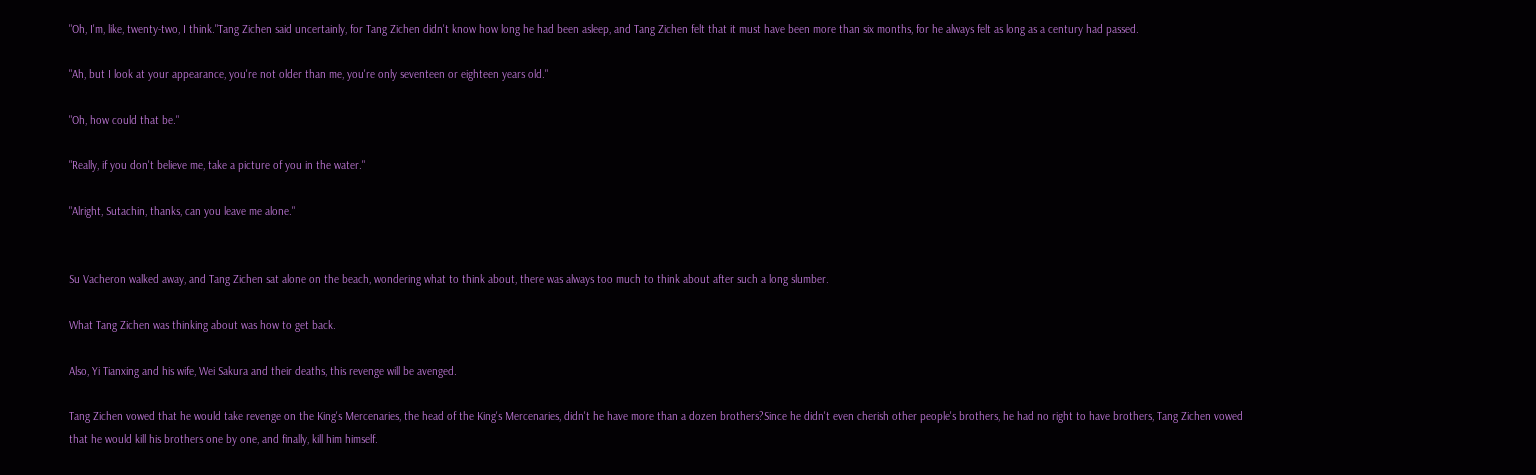"Oh, I'm, like, twenty-two, I think."Tang Zichen said uncertainly, for Tang Zichen didn't know how long he had been asleep, and Tang Zichen felt that it must have been more than six months, for he always felt as long as a century had passed.

"Ah, but I look at your appearance, you're not older than me, you're only seventeen or eighteen years old."

"Oh, how could that be."

"Really, if you don't believe me, take a picture of you in the water."

"Alright, Sutachin, thanks, can you leave me alone."


Su Vacheron walked away, and Tang Zichen sat alone on the beach, wondering what to think about, there was always too much to think about after such a long slumber.

What Tang Zichen was thinking about was how to get back.

Also, Yi Tianxing and his wife, Wei Sakura and their deaths, this revenge will be avenged.

Tang Zichen vowed that he would take revenge on the King's Mercenaries, the head of the King's Mercenaries, didn't he have more than a dozen brothers?Since he didn't even cherish other people's brothers, he had no right to have brothers, Tang Zichen vowed that he would kill his brothers one by one, and finally, kill him himself.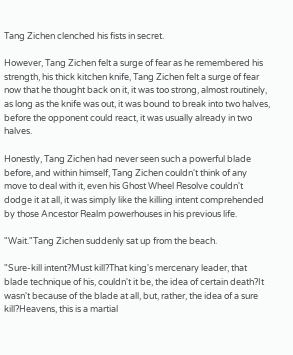Tang Zichen clenched his fists in secret.

However, Tang Zichen felt a surge of fear as he remembered his strength, his thick kitchen knife, Tang Zichen felt a surge of fear now that he thought back on it, it was too strong, almost routinely, as long as the knife was out, it was bound to break into two halves, before the opponent could react, it was usually already in two halves.

Honestly, Tang Zichen had never seen such a powerful blade before, and within himself, Tang Zichen couldn't think of any move to deal with it, even his Ghost Wheel Resolve couldn't dodge it at all, it was simply like the killing intent comprehended by those Ancestor Realm powerhouses in his previous life.

"Wait."Tang Zichen suddenly sat up from the beach.

"Sure-kill intent?Must kill?That king's mercenary leader, that blade technique of his, couldn't it be, the idea of certain death?It wasn't because of the blade at all, but, rather, the idea of a sure kill?Heavens, this is a martial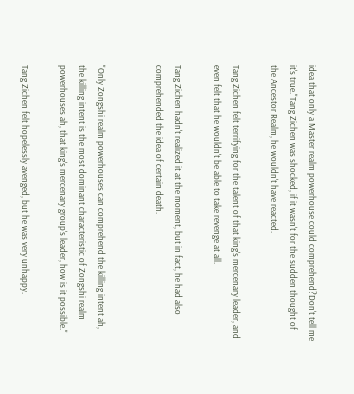idea that only a Master realm powerhouse could comprehend?Don't tell me it's true."Tang Zichen was shocked, if it wasn't for the sudden thought of the Ancestor Realm, he wouldn't have reacted.

Tang Zichen felt terrifying for the talent of that king's mercenary leader, and even felt that he wouldn't be able to take revenge at all.

Tang Zichen hadn't realized it at the moment, but in fact, he had also comprehended the idea of certain death.


"Only Zongshi realm powerhouses can comprehend the killing intent ah, the killing intent is the most dominant characteristic of Zongshi realm powerhouses ah, that king's mercenary group's leader, how is it possible."

Tang Zichen felt hopelessly avenged, but he was very unhappy.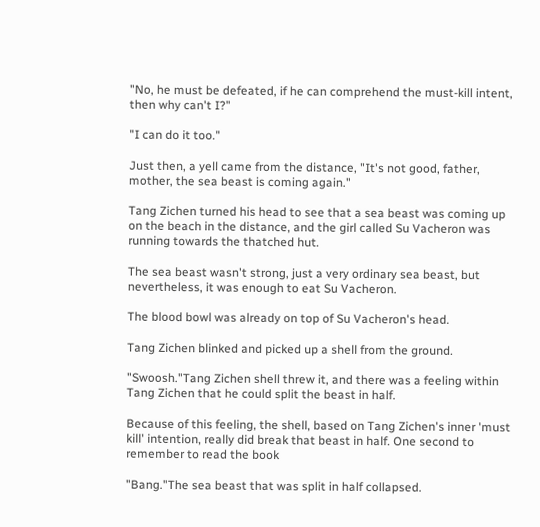"No, he must be defeated, if he can comprehend the must-kill intent, then why can't I?"

"I can do it too."

Just then, a yell came from the distance, "It's not good, father, mother, the sea beast is coming again."

Tang Zichen turned his head to see that a sea beast was coming up on the beach in the distance, and the girl called Su Vacheron was running towards the thatched hut.

The sea beast wasn't strong, just a very ordinary sea beast, but nevertheless, it was enough to eat Su Vacheron.

The blood bowl was already on top of Su Vacheron's head.

Tang Zichen blinked and picked up a shell from the ground.

"Swoosh."Tang Zichen shell threw it, and there was a feeling within Tang Zichen that he could split the beast in half.

Because of this feeling, the shell, based on Tang Zichen's inner 'must kill' intention, really did break that beast in half. One second to remember to read the book

"Bang."The sea beast that was split in half collapsed.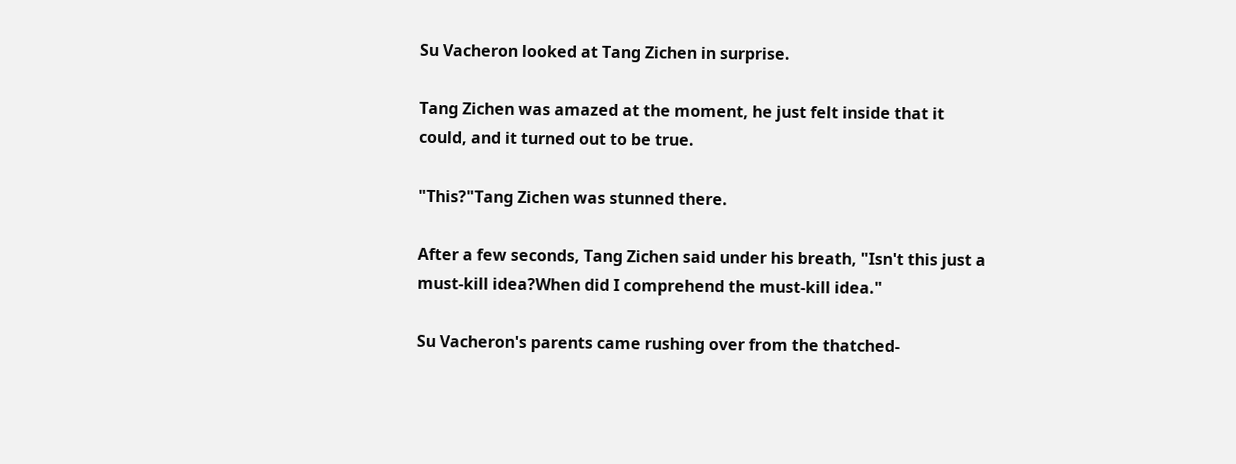Su Vacheron looked at Tang Zichen in surprise.

Tang Zichen was amazed at the moment, he just felt inside that it could, and it turned out to be true.

"This?"Tang Zichen was stunned there.

After a few seconds, Tang Zichen said under his breath, "Isn't this just a must-kill idea?When did I comprehend the must-kill idea."

Su Vacheron's parents came rushing over from the thatched-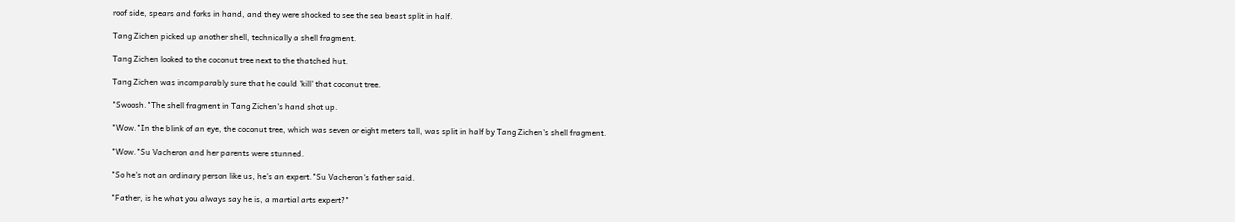roof side, spears and forks in hand, and they were shocked to see the sea beast split in half.

Tang Zichen picked up another shell, technically a shell fragment.

Tang Zichen looked to the coconut tree next to the thatched hut.

Tang Zichen was incomparably sure that he could 'kill' that coconut tree.

"Swoosh."The shell fragment in Tang Zichen's hand shot up.

"Wow."In the blink of an eye, the coconut tree, which was seven or eight meters tall, was split in half by Tang Zichen's shell fragment.

"Wow."Su Vacheron and her parents were stunned.

"So he's not an ordinary person like us, he's an expert."Su Vacheron's father said.

"Father, is he what you always say he is, a martial arts expert?"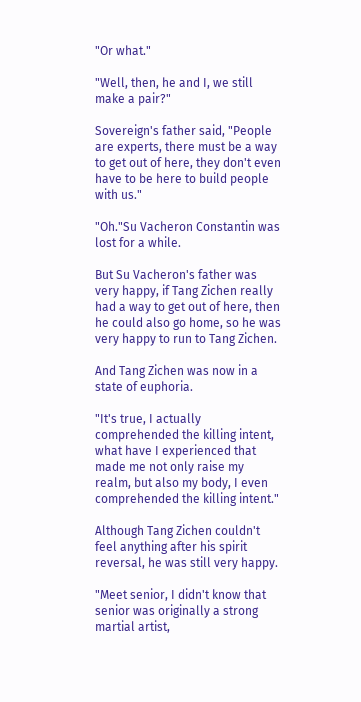"Or what."

"Well, then, he and I, we still make a pair?"

Sovereign's father said, "People are experts, there must be a way to get out of here, they don't even have to be here to build people with us."

"Oh."Su Vacheron Constantin was lost for a while.

But Su Vacheron's father was very happy, if Tang Zichen really had a way to get out of here, then he could also go home, so he was very happy to run to Tang Zichen.

And Tang Zichen was now in a state of euphoria.

"It's true, I actually comprehended the killing intent, what have I experienced that made me not only raise my realm, but also my body, I even comprehended the killing intent."

Although Tang Zichen couldn't feel anything after his spirit reversal, he was still very happy.

"Meet senior, I didn't know that senior was originally a strong martial artist,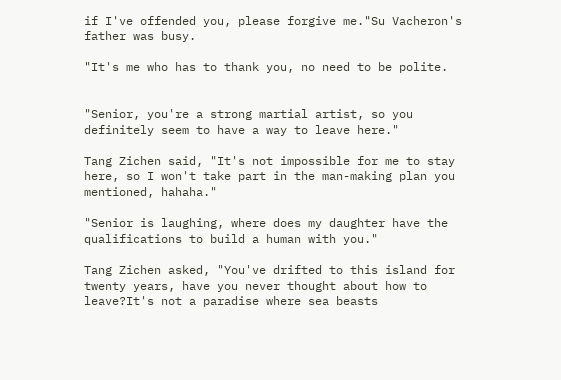if I've offended you, please forgive me."Su Vacheron's father was busy.

"It's me who has to thank you, no need to be polite.


"Senior, you're a strong martial artist, so you definitely seem to have a way to leave here."

Tang Zichen said, "It's not impossible for me to stay here, so I won't take part in the man-making plan you mentioned, hahaha."

"Senior is laughing, where does my daughter have the qualifications to build a human with you."

Tang Zichen asked, "You've drifted to this island for twenty years, have you never thought about how to leave?It's not a paradise where sea beasts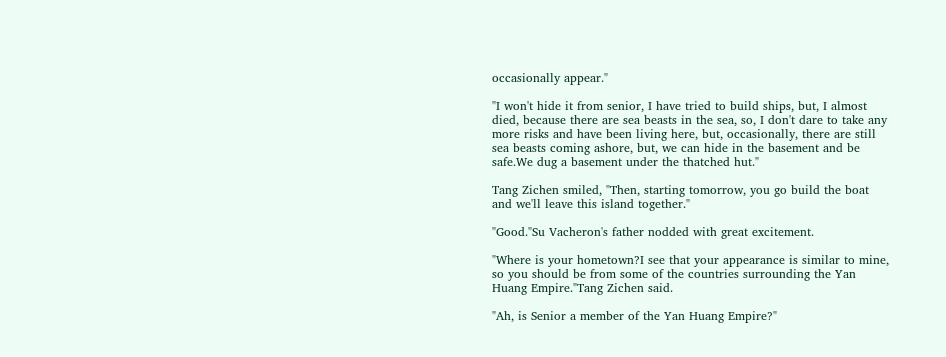occasionally appear."

"I won't hide it from senior, I have tried to build ships, but, I almost died, because there are sea beasts in the sea, so, I don't dare to take any more risks and have been living here, but, occasionally, there are still sea beasts coming ashore, but, we can hide in the basement and be safe.We dug a basement under the thatched hut."

Tang Zichen smiled, "Then, starting tomorrow, you go build the boat and we'll leave this island together."

"Good."Su Vacheron's father nodded with great excitement.

"Where is your hometown?I see that your appearance is similar to mine, so you should be from some of the countries surrounding the Yan Huang Empire."Tang Zichen said.

"Ah, is Senior a member of the Yan Huang Empire?"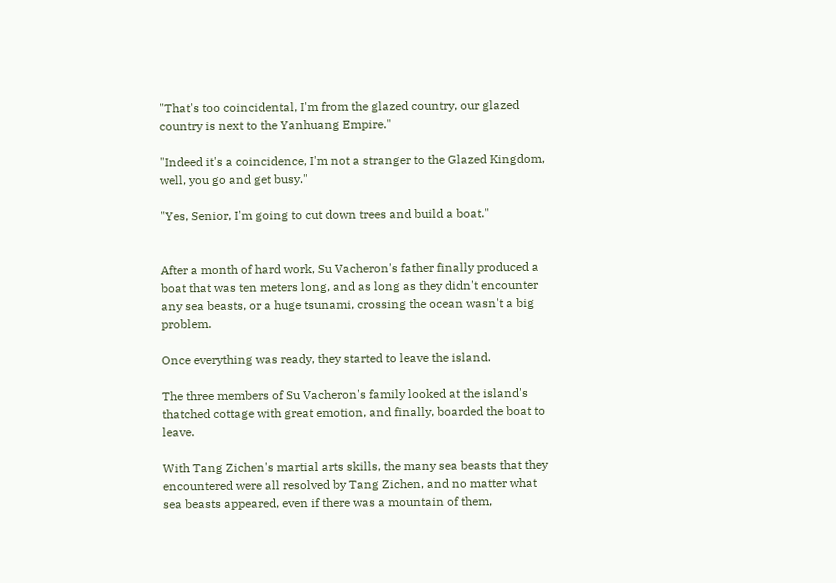"That's too coincidental, I'm from the glazed country, our glazed country is next to the Yanhuang Empire."

"Indeed it's a coincidence, I'm not a stranger to the Glazed Kingdom, well, you go and get busy."

"Yes, Senior, I'm going to cut down trees and build a boat."


After a month of hard work, Su Vacheron's father finally produced a boat that was ten meters long, and as long as they didn't encounter any sea beasts, or a huge tsunami, crossing the ocean wasn't a big problem.

Once everything was ready, they started to leave the island.

The three members of Su Vacheron's family looked at the island's thatched cottage with great emotion, and finally, boarded the boat to leave.

With Tang Zichen's martial arts skills, the many sea beasts that they encountered were all resolved by Tang Zichen, and no matter what sea beasts appeared, even if there was a mountain of them,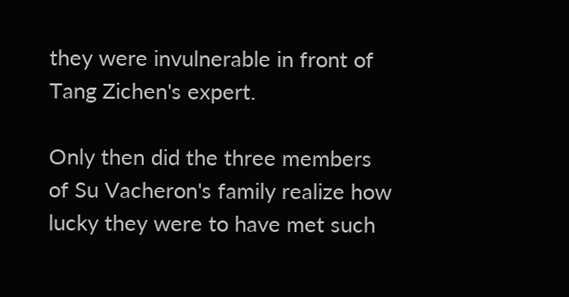they were invulnerable in front of Tang Zichen's expert.

Only then did the three members of Su Vacheron's family realize how lucky they were to have met such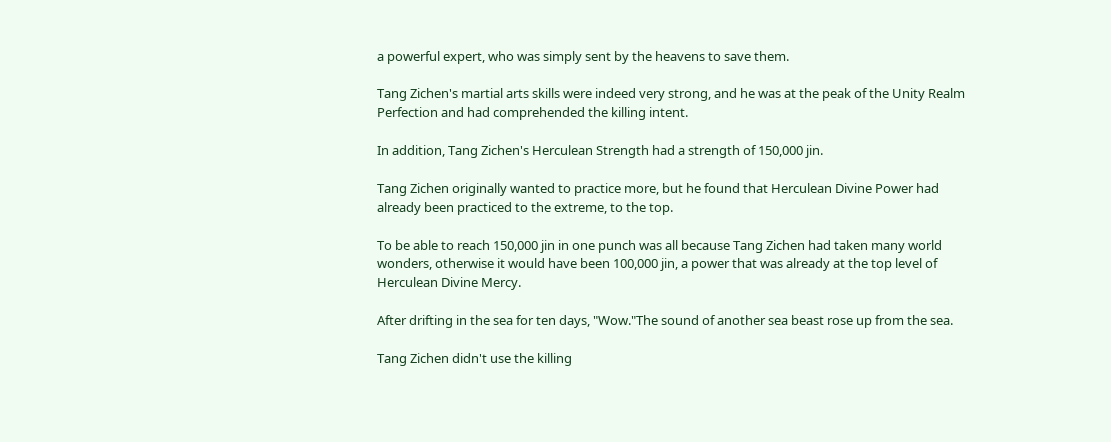a powerful expert, who was simply sent by the heavens to save them.

Tang Zichen's martial arts skills were indeed very strong, and he was at the peak of the Unity Realm Perfection and had comprehended the killing intent.

In addition, Tang Zichen's Herculean Strength had a strength of 150,000 jin.

Tang Zichen originally wanted to practice more, but he found that Herculean Divine Power had already been practiced to the extreme, to the top.

To be able to reach 150,000 jin in one punch was all because Tang Zichen had taken many world wonders, otherwise it would have been 100,000 jin, a power that was already at the top level of Herculean Divine Mercy.

After drifting in the sea for ten days, "Wow."The sound of another sea beast rose up from the sea.

Tang Zichen didn't use the killing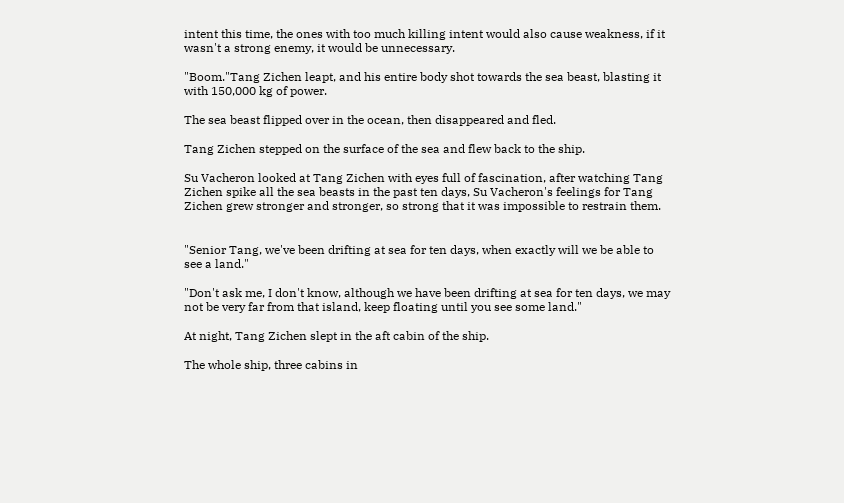intent this time, the ones with too much killing intent would also cause weakness, if it wasn't a strong enemy, it would be unnecessary.

"Boom."Tang Zichen leapt, and his entire body shot towards the sea beast, blasting it with 150,000 kg of power.

The sea beast flipped over in the ocean, then disappeared and fled.

Tang Zichen stepped on the surface of the sea and flew back to the ship.

Su Vacheron looked at Tang Zichen with eyes full of fascination, after watching Tang Zichen spike all the sea beasts in the past ten days, Su Vacheron's feelings for Tang Zichen grew stronger and stronger, so strong that it was impossible to restrain them.


"Senior Tang, we've been drifting at sea for ten days, when exactly will we be able to see a land."

"Don't ask me, I don't know, although we have been drifting at sea for ten days, we may not be very far from that island, keep floating until you see some land."

At night, Tang Zichen slept in the aft cabin of the ship.

The whole ship, three cabins in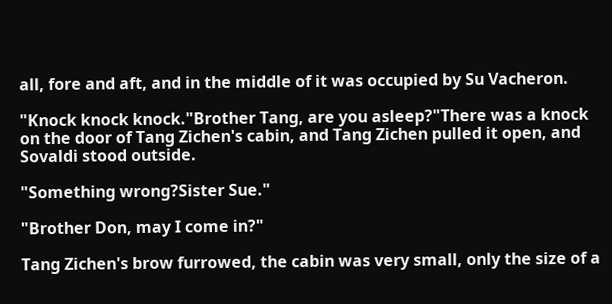all, fore and aft, and in the middle of it was occupied by Su Vacheron.

"Knock knock knock."Brother Tang, are you asleep?"There was a knock on the door of Tang Zichen's cabin, and Tang Zichen pulled it open, and Sovaldi stood outside.

"Something wrong?Sister Sue."

"Brother Don, may I come in?"

Tang Zichen's brow furrowed, the cabin was very small, only the size of a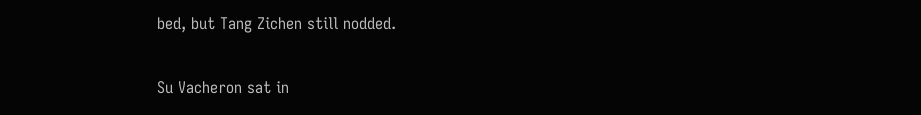bed, but Tang Zichen still nodded.

Su Vacheron sat in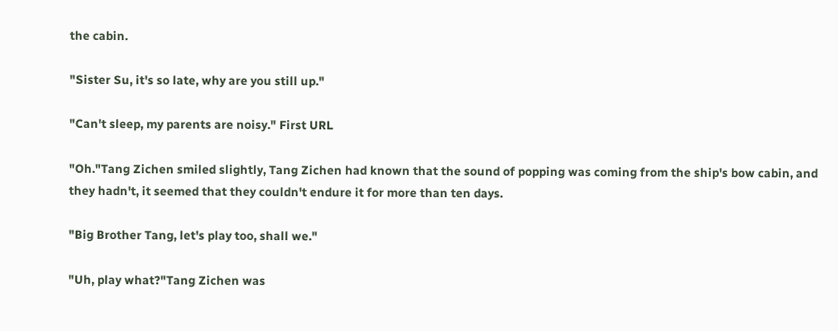the cabin.

"Sister Su, it's so late, why are you still up."

"Can't sleep, my parents are noisy." First URL

"Oh."Tang Zichen smiled slightly, Tang Zichen had known that the sound of popping was coming from the ship's bow cabin, and they hadn't, it seemed that they couldn't endure it for more than ten days.

"Big Brother Tang, let's play too, shall we."

"Uh, play what?"Tang Zichen was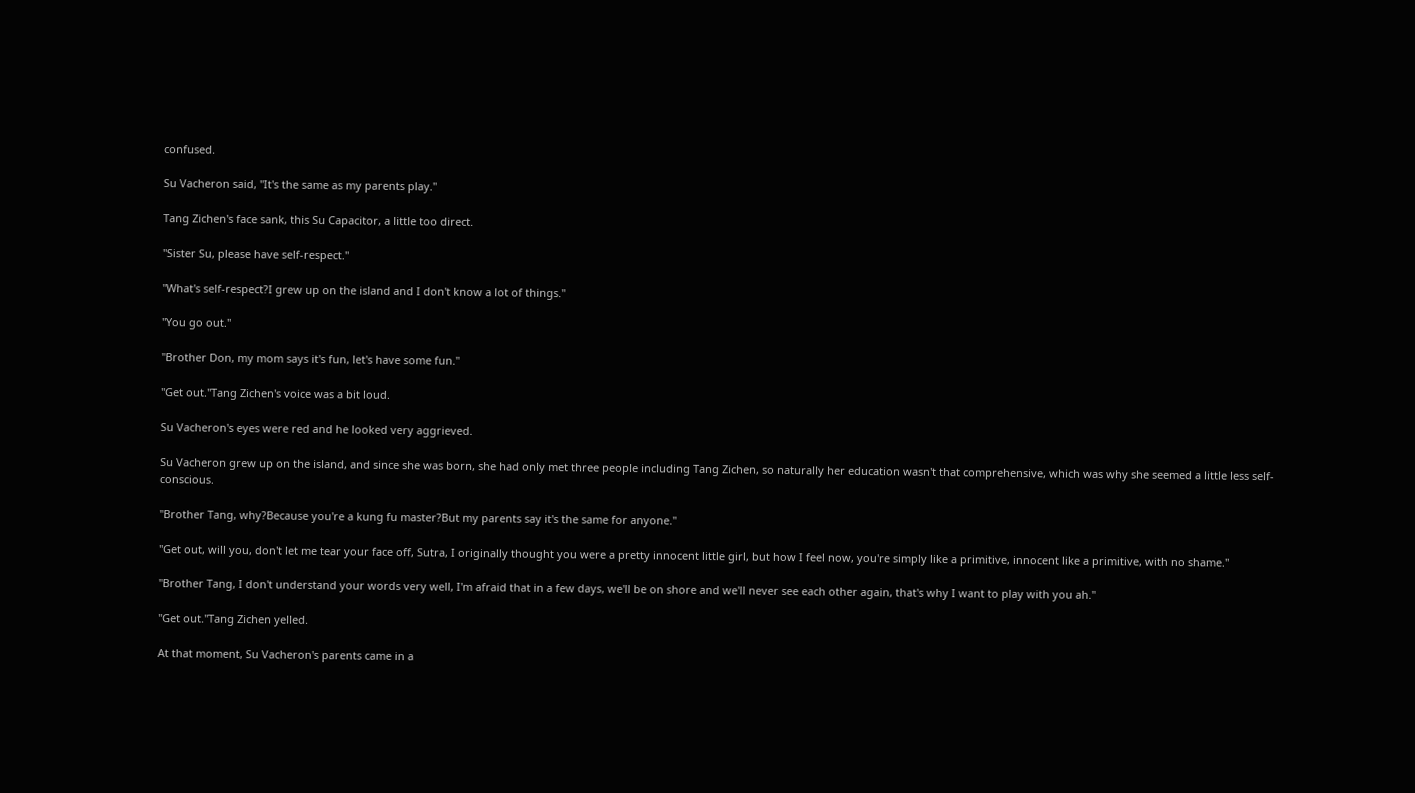confused.

Su Vacheron said, "It's the same as my parents play."

Tang Zichen's face sank, this Su Capacitor, a little too direct.

"Sister Su, please have self-respect."

"What's self-respect?I grew up on the island and I don't know a lot of things."

"You go out."

"Brother Don, my mom says it's fun, let's have some fun."

"Get out."Tang Zichen's voice was a bit loud.

Su Vacheron's eyes were red and he looked very aggrieved.

Su Vacheron grew up on the island, and since she was born, she had only met three people including Tang Zichen, so naturally her education wasn't that comprehensive, which was why she seemed a little less self-conscious.

"Brother Tang, why?Because you're a kung fu master?But my parents say it's the same for anyone."

"Get out, will you, don't let me tear your face off, Sutra, I originally thought you were a pretty innocent little girl, but how I feel now, you're simply like a primitive, innocent like a primitive, with no shame."

"Brother Tang, I don't understand your words very well, I'm afraid that in a few days, we'll be on shore and we'll never see each other again, that's why I want to play with you ah."

"Get out."Tang Zichen yelled.

At that moment, Su Vacheron's parents came in a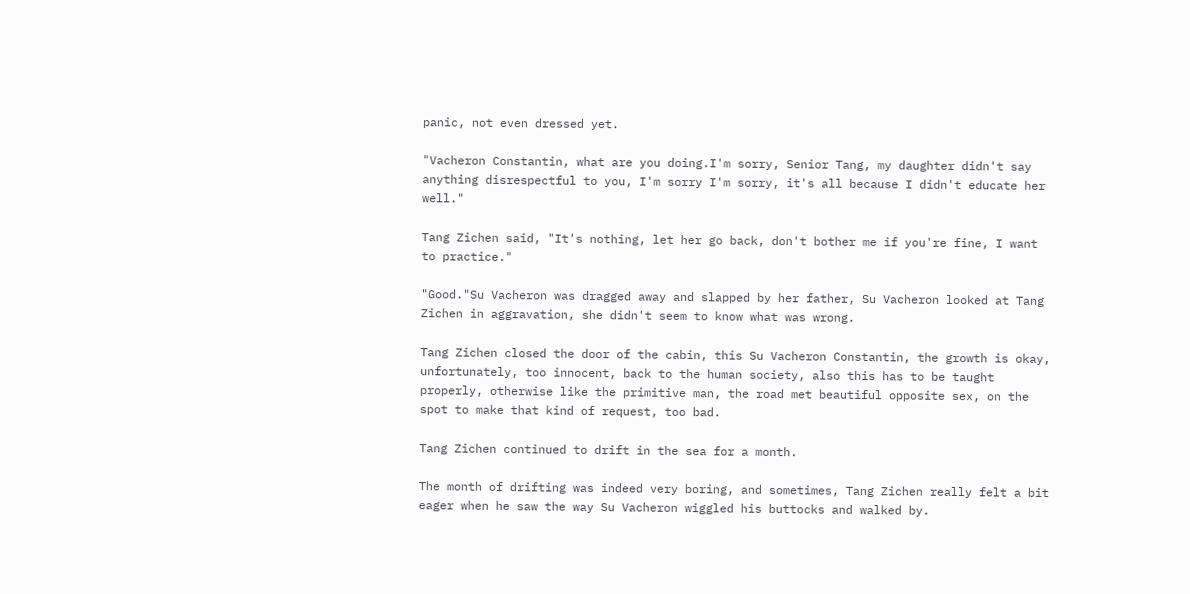panic, not even dressed yet.

"Vacheron Constantin, what are you doing.I'm sorry, Senior Tang, my daughter didn't say anything disrespectful to you, I'm sorry I'm sorry, it's all because I didn't educate her well."

Tang Zichen said, "It's nothing, let her go back, don't bother me if you're fine, I want to practice."

"Good."Su Vacheron was dragged away and slapped by her father, Su Vacheron looked at Tang Zichen in aggravation, she didn't seem to know what was wrong.

Tang Zichen closed the door of the cabin, this Su Vacheron Constantin, the growth is okay, unfortunately, too innocent, back to the human society, also this has to be taught properly, otherwise like the primitive man, the road met beautiful opposite sex, on the spot to make that kind of request, too bad.

Tang Zichen continued to drift in the sea for a month.

The month of drifting was indeed very boring, and sometimes, Tang Zichen really felt a bit eager when he saw the way Su Vacheron wiggled his buttocks and walked by.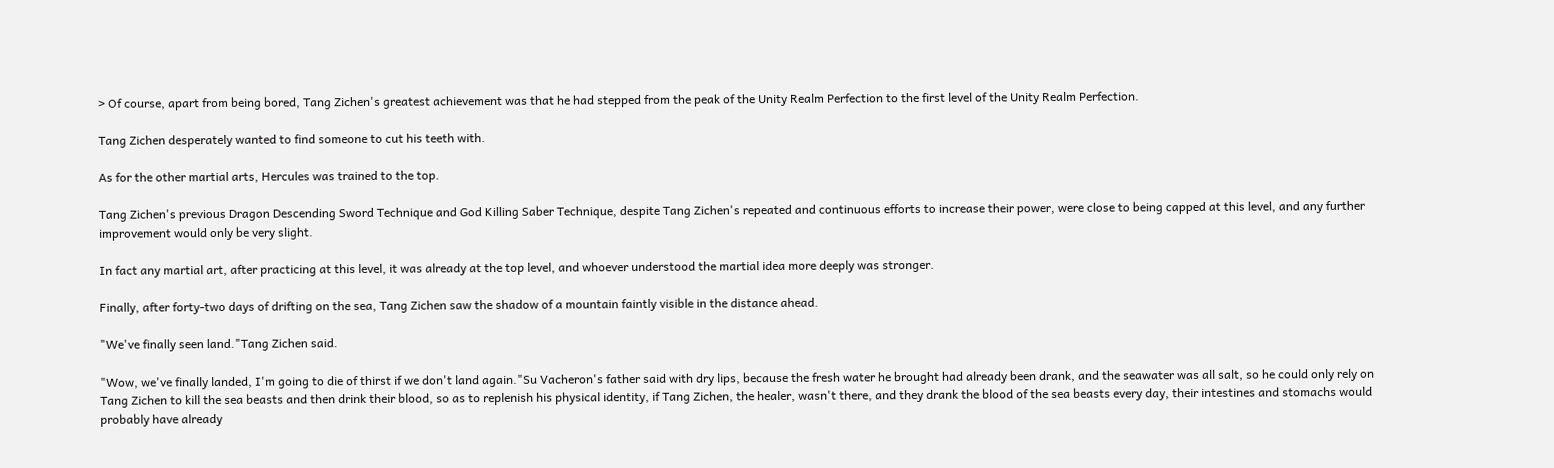> Of course, apart from being bored, Tang Zichen's greatest achievement was that he had stepped from the peak of the Unity Realm Perfection to the first level of the Unity Realm Perfection.

Tang Zichen desperately wanted to find someone to cut his teeth with.

As for the other martial arts, Hercules was trained to the top.

Tang Zichen's previous Dragon Descending Sword Technique and God Killing Saber Technique, despite Tang Zichen's repeated and continuous efforts to increase their power, were close to being capped at this level, and any further improvement would only be very slight.

In fact any martial art, after practicing at this level, it was already at the top level, and whoever understood the martial idea more deeply was stronger.

Finally, after forty-two days of drifting on the sea, Tang Zichen saw the shadow of a mountain faintly visible in the distance ahead.

"We've finally seen land."Tang Zichen said.

"Wow, we've finally landed, I'm going to die of thirst if we don't land again."Su Vacheron's father said with dry lips, because the fresh water he brought had already been drank, and the seawater was all salt, so he could only rely on Tang Zichen to kill the sea beasts and then drink their blood, so as to replenish his physical identity, if Tang Zichen, the healer, wasn't there, and they drank the blood of the sea beasts every day, their intestines and stomachs would probably have already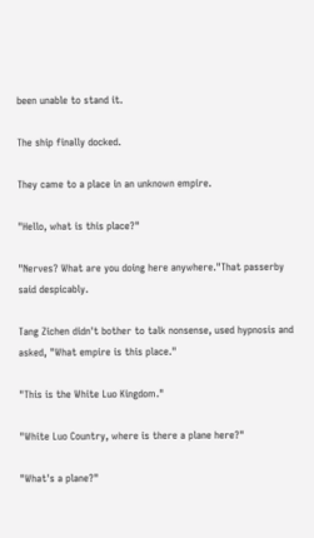been unable to stand it.

The ship finally docked.

They came to a place in an unknown empire.

"Hello, what is this place?"

"Nerves? What are you doing here anywhere."That passerby said despicably.

Tang Zichen didn't bother to talk nonsense, used hypnosis and asked, "What empire is this place."

"This is the White Luo Kingdom."

"White Luo Country, where is there a plane here?"

"What's a plane?"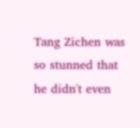Tang Zichen was so stunned that he didn't even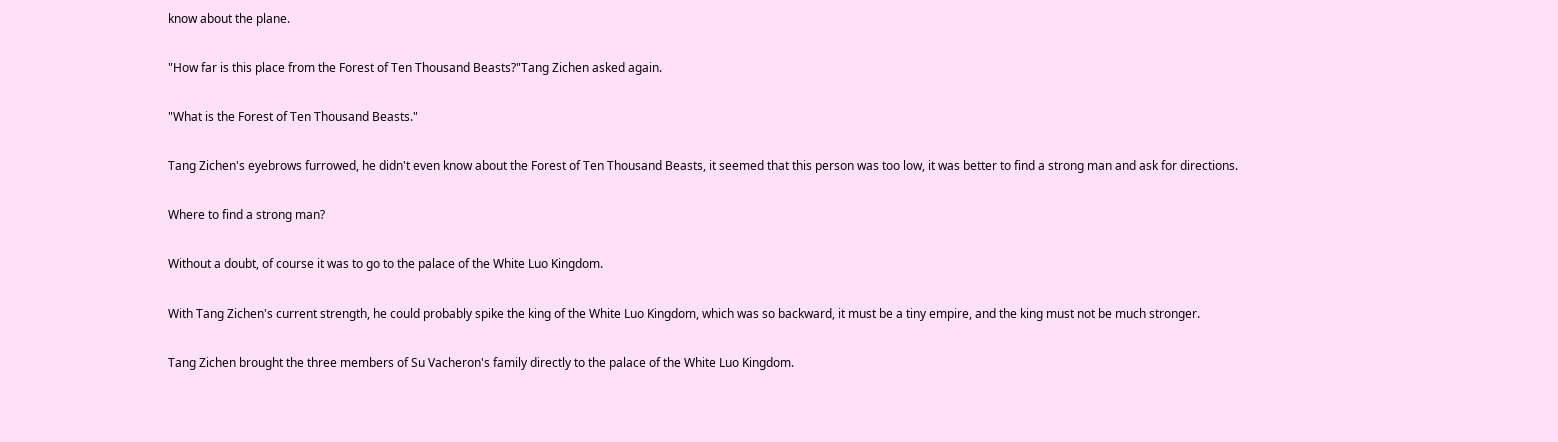know about the plane.

"How far is this place from the Forest of Ten Thousand Beasts?"Tang Zichen asked again.

"What is the Forest of Ten Thousand Beasts."

Tang Zichen's eyebrows furrowed, he didn't even know about the Forest of Ten Thousand Beasts, it seemed that this person was too low, it was better to find a strong man and ask for directions.

Where to find a strong man?

Without a doubt, of course it was to go to the palace of the White Luo Kingdom.

With Tang Zichen's current strength, he could probably spike the king of the White Luo Kingdom, which was so backward, it must be a tiny empire, and the king must not be much stronger.

Tang Zichen brought the three members of Su Vacheron's family directly to the palace of the White Luo Kingdom.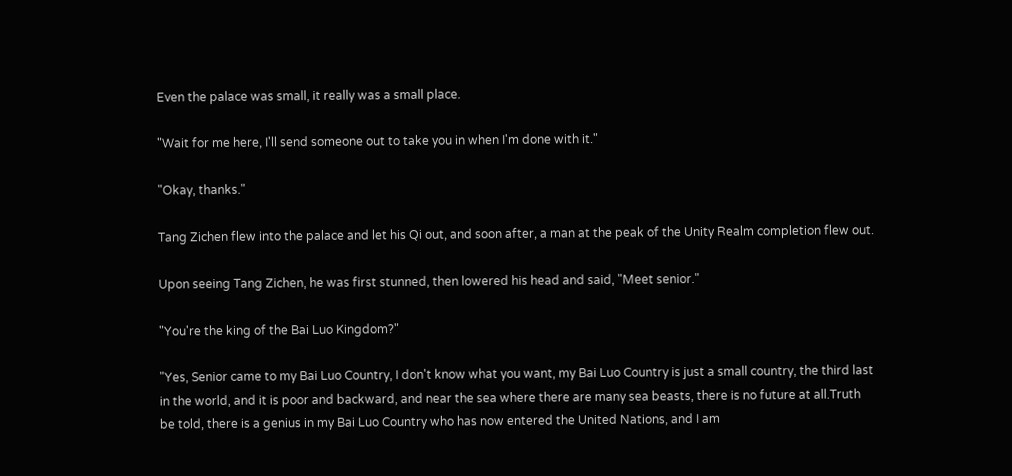Even the palace was small, it really was a small place.

"Wait for me here, I'll send someone out to take you in when I'm done with it."

"Okay, thanks."

Tang Zichen flew into the palace and let his Qi out, and soon after, a man at the peak of the Unity Realm completion flew out.

Upon seeing Tang Zichen, he was first stunned, then lowered his head and said, "Meet senior."

"You're the king of the Bai Luo Kingdom?"

"Yes, Senior came to my Bai Luo Country, I don't know what you want, my Bai Luo Country is just a small country, the third last in the world, and it is poor and backward, and near the sea where there are many sea beasts, there is no future at all.Truth be told, there is a genius in my Bai Luo Country who has now entered the United Nations, and I am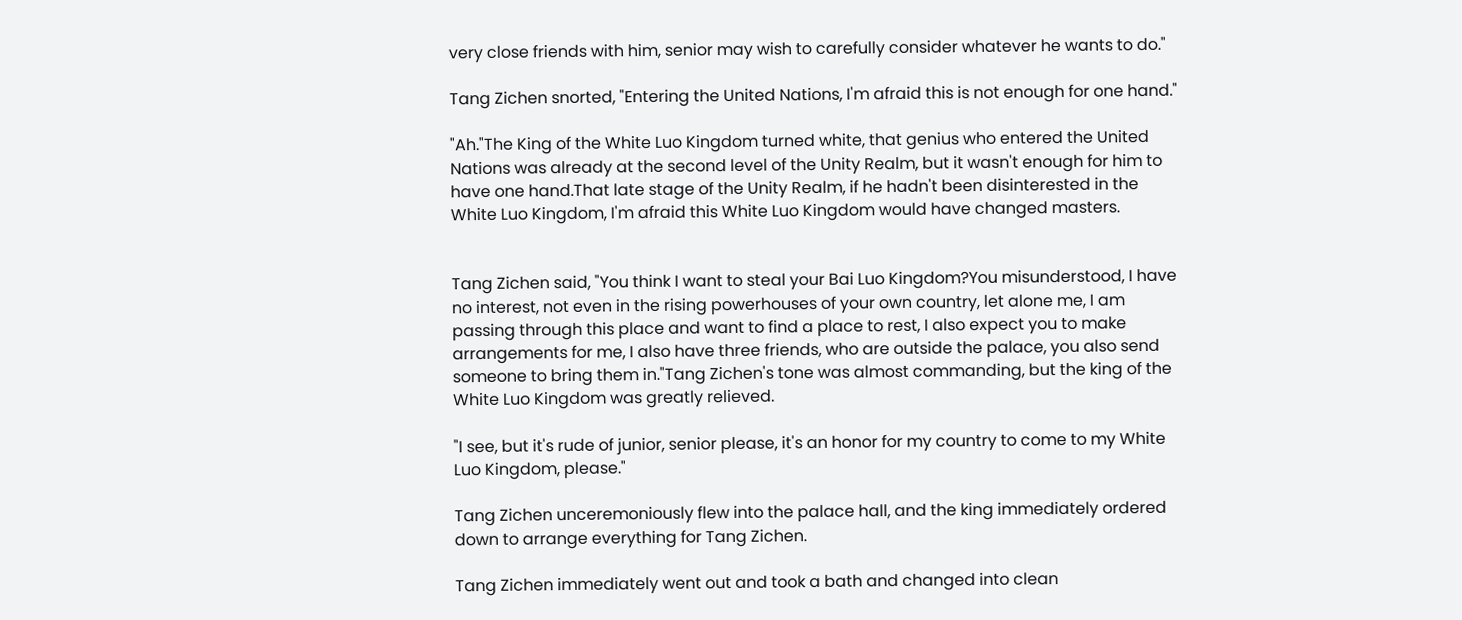very close friends with him, senior may wish to carefully consider whatever he wants to do."

Tang Zichen snorted, "Entering the United Nations, I'm afraid this is not enough for one hand."

"Ah."The King of the White Luo Kingdom turned white, that genius who entered the United Nations was already at the second level of the Unity Realm, but it wasn't enough for him to have one hand.That late stage of the Unity Realm, if he hadn't been disinterested in the White Luo Kingdom, I'm afraid this White Luo Kingdom would have changed masters.


Tang Zichen said, "You think I want to steal your Bai Luo Kingdom?You misunderstood, I have no interest, not even in the rising powerhouses of your own country, let alone me, I am passing through this place and want to find a place to rest, I also expect you to make arrangements for me, I also have three friends, who are outside the palace, you also send someone to bring them in."Tang Zichen's tone was almost commanding, but the king of the White Luo Kingdom was greatly relieved.

"I see, but it's rude of junior, senior please, it's an honor for my country to come to my White Luo Kingdom, please."

Tang Zichen unceremoniously flew into the palace hall, and the king immediately ordered down to arrange everything for Tang Zichen.

Tang Zichen immediately went out and took a bath and changed into clean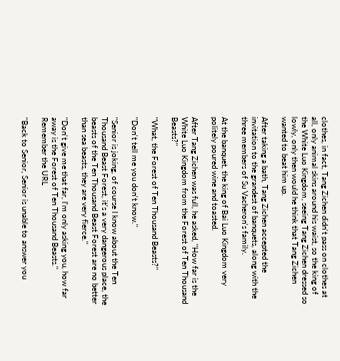clothes, in fact, Tang Zichen didn't pass on clothes at all, only animal skins around his waist, so the king of the White Luo Kingdom, seeing Tang Zichen dressed so lowly, only then would he think that Tang Zichen wanted to beat him up.

After taking a bath, Tang Zichen accepted the invitation to the grandest of banquets, along with the three members of Su Vacheron's family.

At the banquet, the king of Bai Luo Kingdom very politely poured wine and toasted.

After Tang Zichen was full, he asked, "How far is the White Luo Kingdom from the Forest of Ten Thousand Beasts?"

"What, the Forest of Ten Thousand Beasts?"

"Don't tell me you don't know."

"Senior is joking, of course I know about the Ten Thousand Beast Forest, it's a very dangerous place, the beasts of the Ten Thousand Beast Forest are no better than sea beasts, they are very fierce."

"Don't give me that far, I'm only asking you, how far away is the Forest of Ten Thousand Beasts." Remember the URL

"Back to Senior, Senior is unable to answer you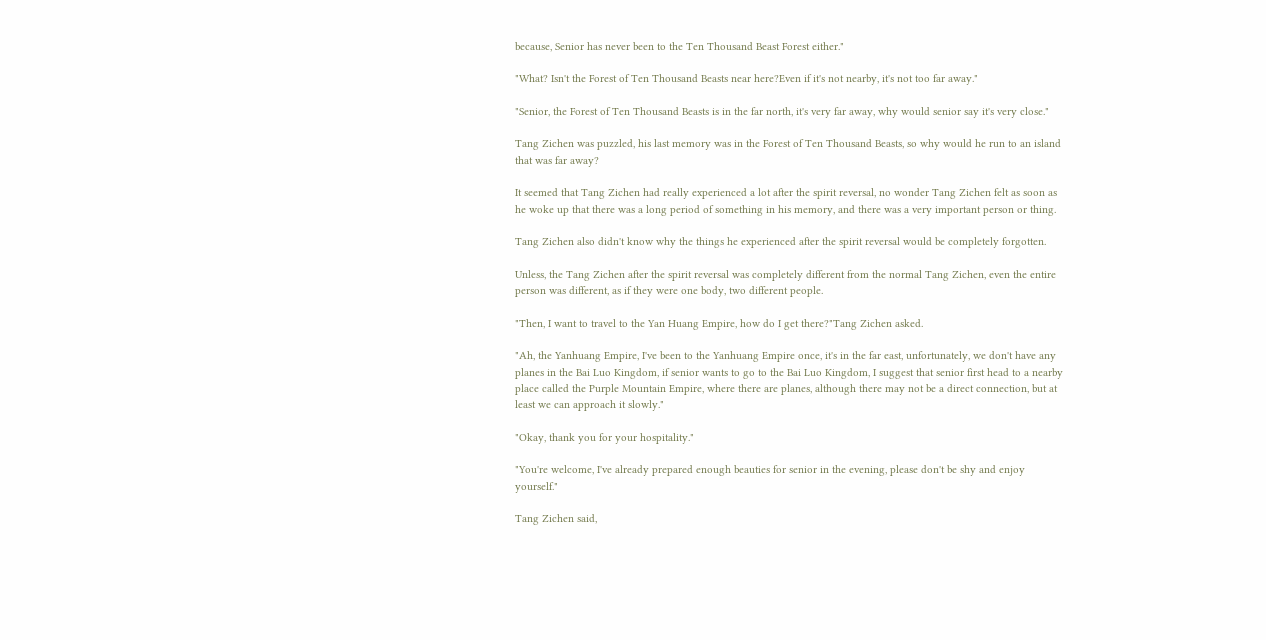because, Senior has never been to the Ten Thousand Beast Forest either."

"What? Isn't the Forest of Ten Thousand Beasts near here?Even if it's not nearby, it's not too far away."

"Senior, the Forest of Ten Thousand Beasts is in the far north, it's very far away, why would senior say it's very close."

Tang Zichen was puzzled, his last memory was in the Forest of Ten Thousand Beasts, so why would he run to an island that was far away?

It seemed that Tang Zichen had really experienced a lot after the spirit reversal, no wonder Tang Zichen felt as soon as he woke up that there was a long period of something in his memory, and there was a very important person or thing.

Tang Zichen also didn't know why the things he experienced after the spirit reversal would be completely forgotten.

Unless, the Tang Zichen after the spirit reversal was completely different from the normal Tang Zichen, even the entire person was different, as if they were one body, two different people.

"Then, I want to travel to the Yan Huang Empire, how do I get there?"Tang Zichen asked.

"Ah, the Yanhuang Empire, I've been to the Yanhuang Empire once, it's in the far east, unfortunately, we don't have any planes in the Bai Luo Kingdom, if senior wants to go to the Bai Luo Kingdom, I suggest that senior first head to a nearby place called the Purple Mountain Empire, where there are planes, although there may not be a direct connection, but at least we can approach it slowly."

"Okay, thank you for your hospitality."

"You're welcome, I've already prepared enough beauties for senior in the evening, please don't be shy and enjoy yourself."

Tang Zichen said,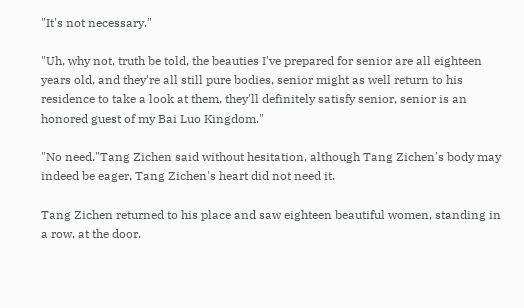"It's not necessary."

"Uh, why not, truth be told, the beauties I've prepared for senior are all eighteen years old, and they're all still pure bodies, senior might as well return to his residence to take a look at them, they'll definitely satisfy senior, senior is an honored guest of my Bai Luo Kingdom."

"No need."Tang Zichen said without hesitation, although Tang Zichen's body may indeed be eager, Tang Zichen's heart did not need it.

Tang Zichen returned to his place and saw eighteen beautiful women, standing in a row, at the door.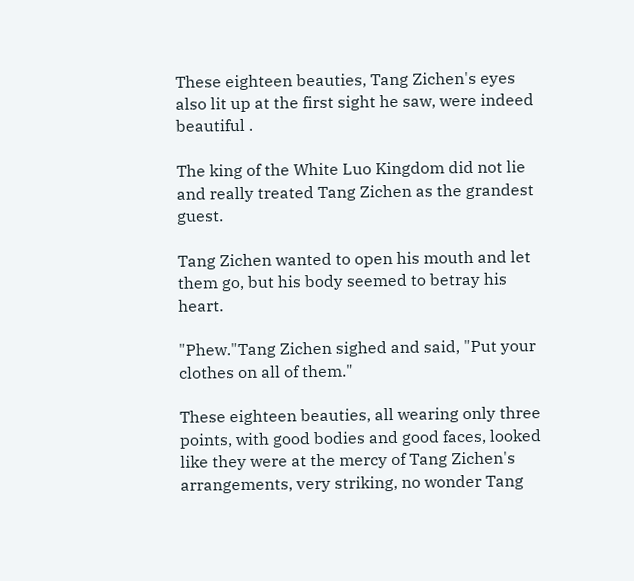These eighteen beauties, Tang Zichen's eyes also lit up at the first sight he saw, were indeed beautiful .

The king of the White Luo Kingdom did not lie and really treated Tang Zichen as the grandest guest.

Tang Zichen wanted to open his mouth and let them go, but his body seemed to betray his heart.

"Phew."Tang Zichen sighed and said, "Put your clothes on all of them."

These eighteen beauties, all wearing only three points, with good bodies and good faces, looked like they were at the mercy of Tang Zichen's arrangements, very striking, no wonder Tang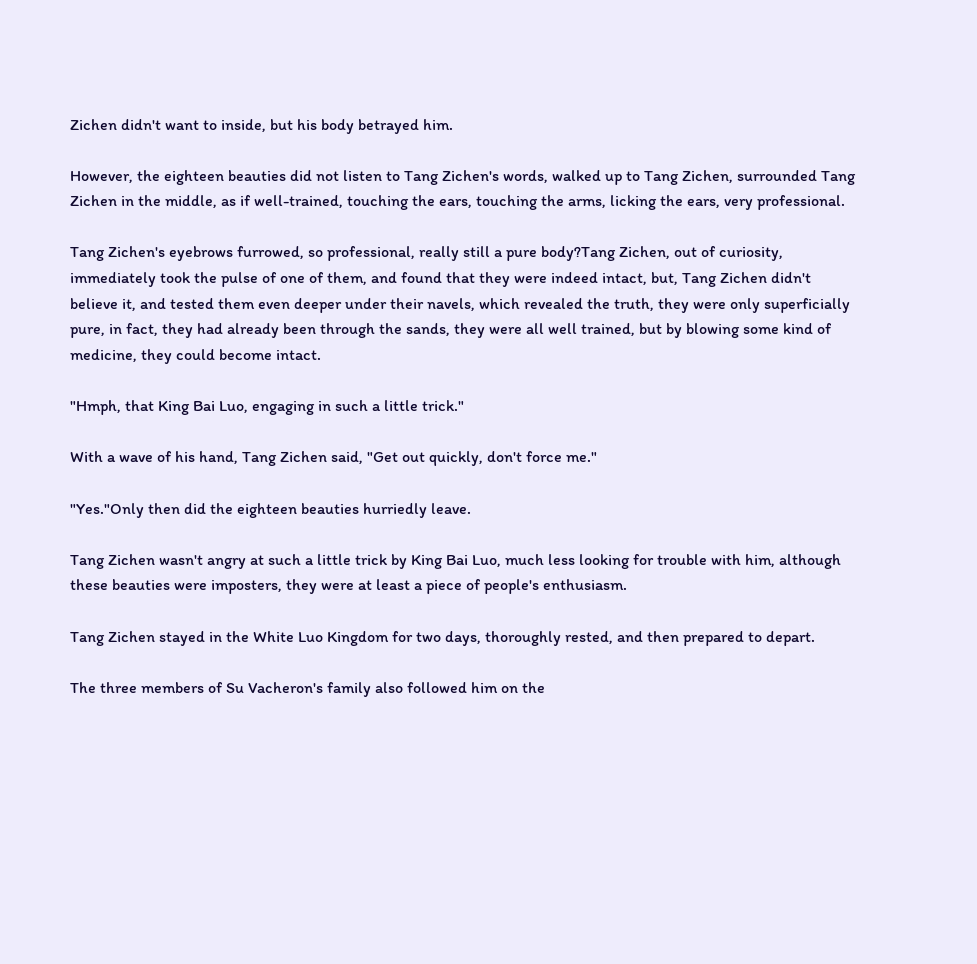Zichen didn't want to inside, but his body betrayed him.

However, the eighteen beauties did not listen to Tang Zichen's words, walked up to Tang Zichen, surrounded Tang Zichen in the middle, as if well-trained, touching the ears, touching the arms, licking the ears, very professional.

Tang Zichen's eyebrows furrowed, so professional, really still a pure body?Tang Zichen, out of curiosity, immediately took the pulse of one of them, and found that they were indeed intact, but, Tang Zichen didn't believe it, and tested them even deeper under their navels, which revealed the truth, they were only superficially pure, in fact, they had already been through the sands, they were all well trained, but by blowing some kind of medicine, they could become intact.

"Hmph, that King Bai Luo, engaging in such a little trick."

With a wave of his hand, Tang Zichen said, "Get out quickly, don't force me."

"Yes."Only then did the eighteen beauties hurriedly leave.

Tang Zichen wasn't angry at such a little trick by King Bai Luo, much less looking for trouble with him, although these beauties were imposters, they were at least a piece of people's enthusiasm.

Tang Zichen stayed in the White Luo Kingdom for two days, thoroughly rested, and then prepared to depart.

The three members of Su Vacheron's family also followed him on the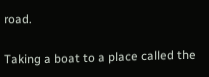road.

Taking a boat to a place called the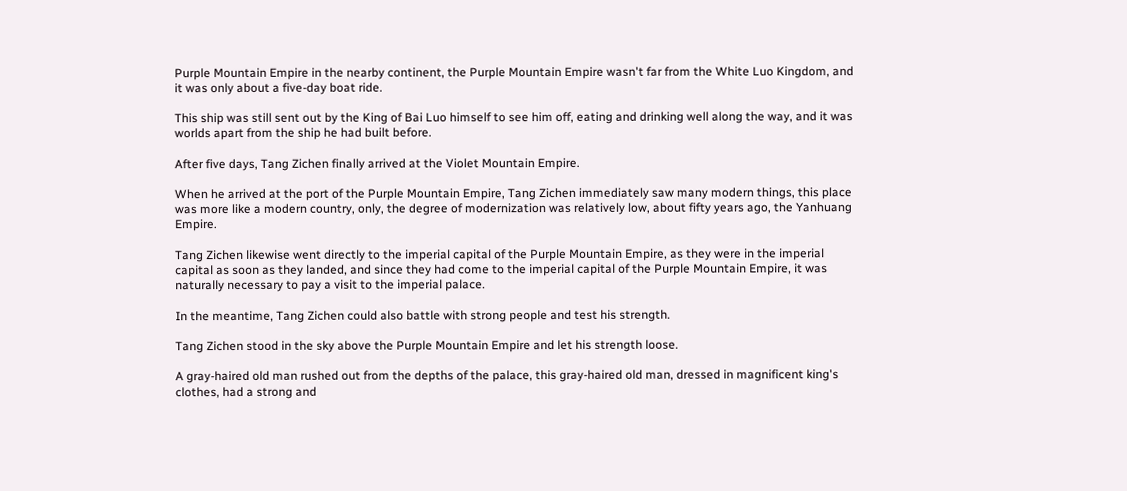Purple Mountain Empire in the nearby continent, the Purple Mountain Empire wasn't far from the White Luo Kingdom, and it was only about a five-day boat ride.

This ship was still sent out by the King of Bai Luo himself to see him off, eating and drinking well along the way, and it was worlds apart from the ship he had built before.

After five days, Tang Zichen finally arrived at the Violet Mountain Empire.

When he arrived at the port of the Purple Mountain Empire, Tang Zichen immediately saw many modern things, this place was more like a modern country, only, the degree of modernization was relatively low, about fifty years ago, the Yanhuang Empire.

Tang Zichen likewise went directly to the imperial capital of the Purple Mountain Empire, as they were in the imperial capital as soon as they landed, and since they had come to the imperial capital of the Purple Mountain Empire, it was naturally necessary to pay a visit to the imperial palace.

In the meantime, Tang Zichen could also battle with strong people and test his strength.

Tang Zichen stood in the sky above the Purple Mountain Empire and let his strength loose.

A gray-haired old man rushed out from the depths of the palace, this gray-haired old man, dressed in magnificent king's clothes, had a strong and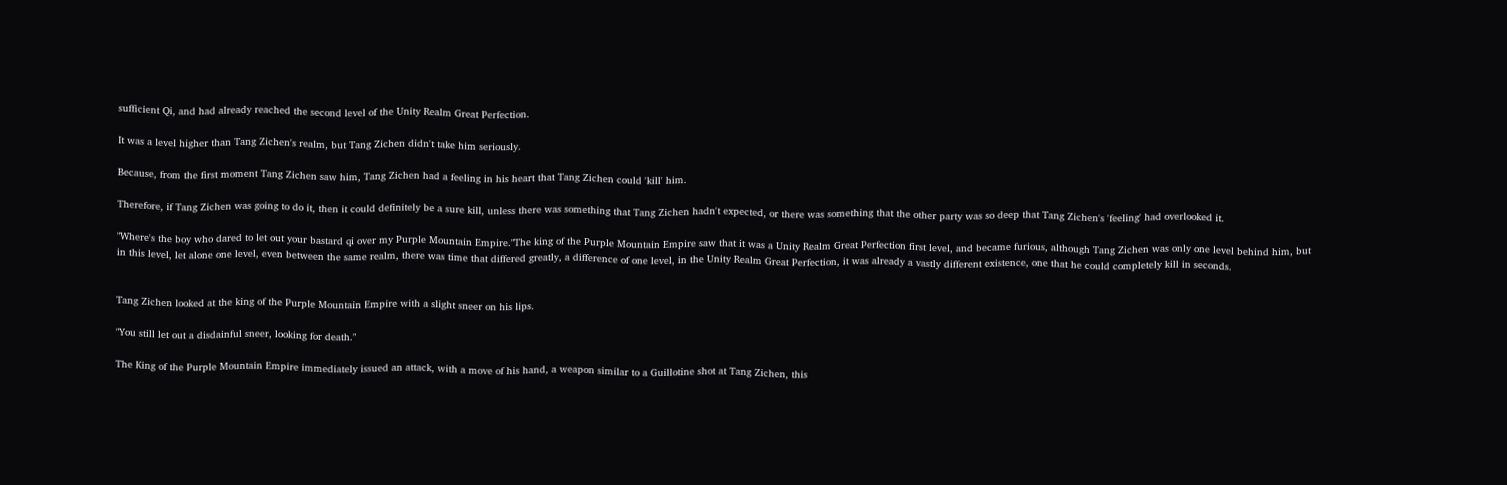sufficient Qi, and had already reached the second level of the Unity Realm Great Perfection.

It was a level higher than Tang Zichen's realm, but Tang Zichen didn't take him seriously.

Because, from the first moment Tang Zichen saw him, Tang Zichen had a feeling in his heart that Tang Zichen could 'kill' him.

Therefore, if Tang Zichen was going to do it, then it could definitely be a sure kill, unless there was something that Tang Zichen hadn't expected, or there was something that the other party was so deep that Tang Zichen's 'feeling' had overlooked it.

"Where's the boy who dared to let out your bastard qi over my Purple Mountain Empire."The king of the Purple Mountain Empire saw that it was a Unity Realm Great Perfection first level, and became furious, although Tang Zichen was only one level behind him, but in this level, let alone one level, even between the same realm, there was time that differed greatly, a difference of one level, in the Unity Realm Great Perfection, it was already a vastly different existence, one that he could completely kill in seconds.


Tang Zichen looked at the king of the Purple Mountain Empire with a slight sneer on his lips.

"You still let out a disdainful sneer, looking for death."

The King of the Purple Mountain Empire immediately issued an attack, with a move of his hand, a weapon similar to a Guillotine shot at Tang Zichen, this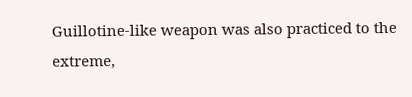Guillotine-like weapon was also practiced to the extreme,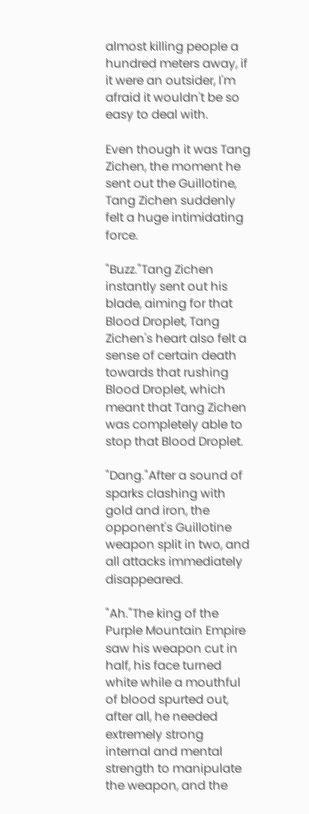almost killing people a hundred meters away, if it were an outsider, I'm afraid it wouldn't be so easy to deal with.

Even though it was Tang Zichen, the moment he sent out the Guillotine, Tang Zichen suddenly felt a huge intimidating force.

"Buzz."Tang Zichen instantly sent out his blade, aiming for that Blood Droplet, Tang Zichen's heart also felt a sense of certain death towards that rushing Blood Droplet, which meant that Tang Zichen was completely able to stop that Blood Droplet.

"Dang."After a sound of sparks clashing with gold and iron, the opponent's Guillotine weapon split in two, and all attacks immediately disappeared.

"Ah."The king of the Purple Mountain Empire saw his weapon cut in half, his face turned white while a mouthful of blood spurted out, after all, he needed extremely strong internal and mental strength to manipulate the weapon, and the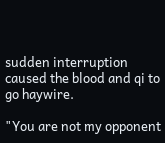sudden interruption caused the blood and qi to go haywire.

"You are not my opponent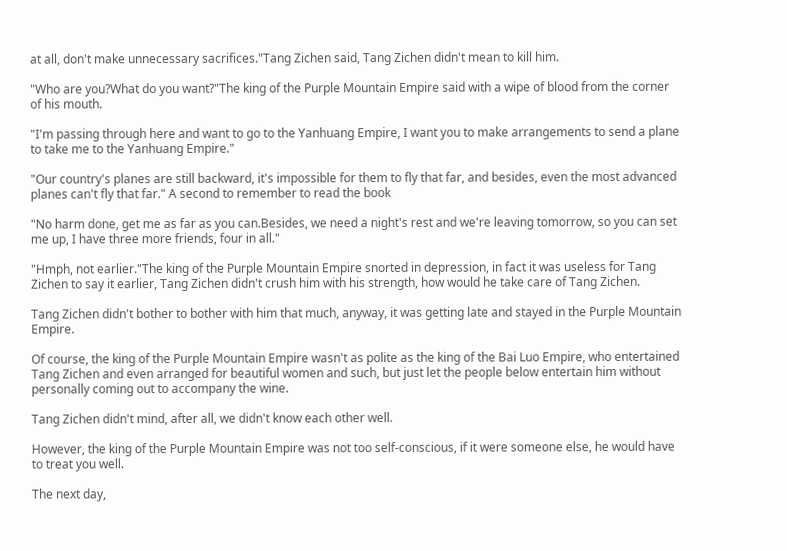at all, don't make unnecessary sacrifices."Tang Zichen said, Tang Zichen didn't mean to kill him.

"Who are you?What do you want?"The king of the Purple Mountain Empire said with a wipe of blood from the corner of his mouth.

"I'm passing through here and want to go to the Yanhuang Empire, I want you to make arrangements to send a plane to take me to the Yanhuang Empire."

"Our country's planes are still backward, it's impossible for them to fly that far, and besides, even the most advanced planes can't fly that far." A second to remember to read the book

"No harm done, get me as far as you can.Besides, we need a night's rest and we're leaving tomorrow, so you can set me up, I have three more friends, four in all."

"Hmph, not earlier."The king of the Purple Mountain Empire snorted in depression, in fact it was useless for Tang Zichen to say it earlier, Tang Zichen didn't crush him with his strength, how would he take care of Tang Zichen.

Tang Zichen didn't bother to bother with him that much, anyway, it was getting late and stayed in the Purple Mountain Empire.

Of course, the king of the Purple Mountain Empire wasn't as polite as the king of the Bai Luo Empire, who entertained Tang Zichen and even arranged for beautiful women and such, but just let the people below entertain him without personally coming out to accompany the wine.

Tang Zichen didn't mind, after all, we didn't know each other well.

However, the king of the Purple Mountain Empire was not too self-conscious, if it were someone else, he would have to treat you well.

The next day,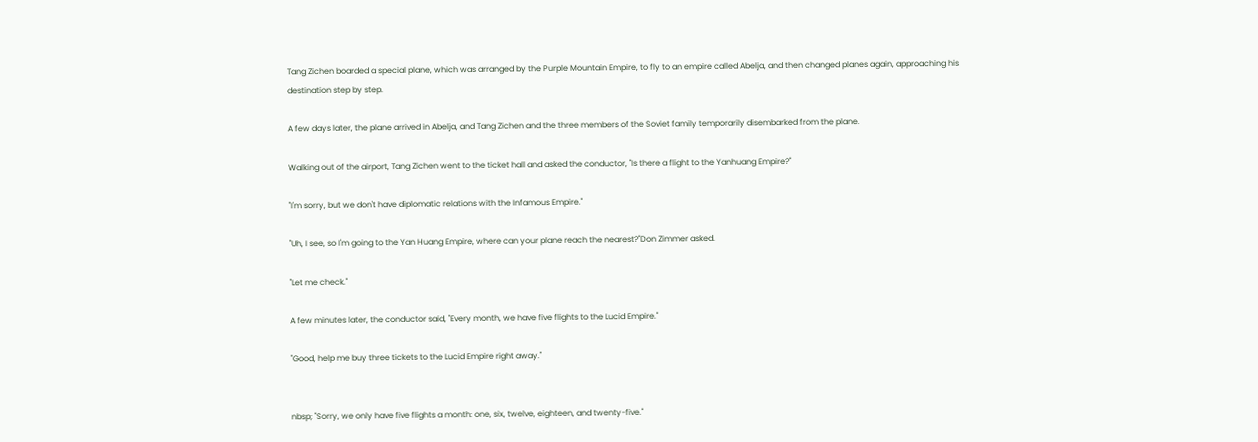Tang Zichen boarded a special plane, which was arranged by the Purple Mountain Empire, to fly to an empire called Abelja, and then changed planes again, approaching his destination step by step.

A few days later, the plane arrived in Abelja, and Tang Zichen and the three members of the Soviet family temporarily disembarked from the plane.

Walking out of the airport, Tang Zichen went to the ticket hall and asked the conductor, "Is there a flight to the Yanhuang Empire?"

"I'm sorry, but we don't have diplomatic relations with the Infamous Empire."

"Uh, I see, so I'm going to the Yan Huang Empire, where can your plane reach the nearest?"Don Zimmer asked.

"Let me check."

A few minutes later, the conductor said, "Every month, we have five flights to the Lucid Empire."

"Good, help me buy three tickets to the Lucid Empire right away."


nbsp; "Sorry, we only have five flights a month: one, six, twelve, eighteen, and twenty-five."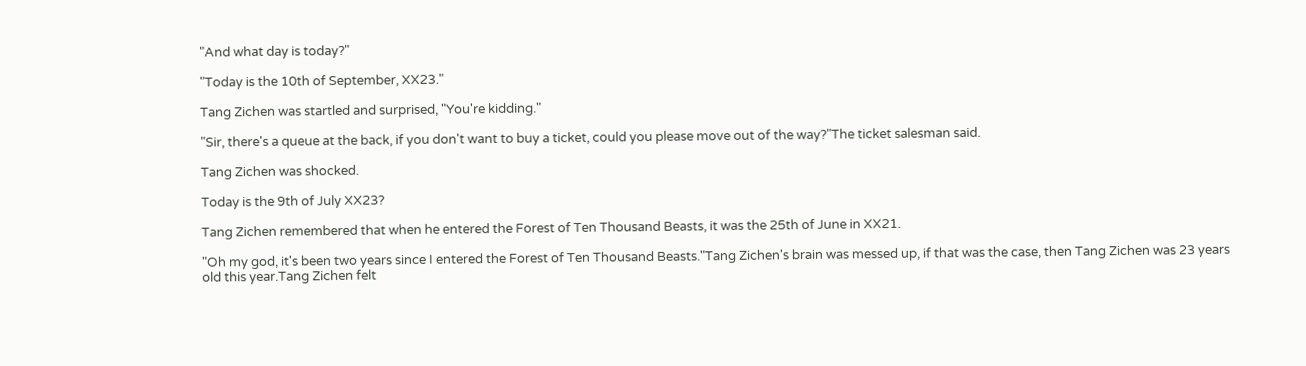"And what day is today?"

"Today is the 10th of September, XX23."

Tang Zichen was startled and surprised, "You're kidding."

"Sir, there's a queue at the back, if you don't want to buy a ticket, could you please move out of the way?"The ticket salesman said.

Tang Zichen was shocked.

Today is the 9th of July XX23?

Tang Zichen remembered that when he entered the Forest of Ten Thousand Beasts, it was the 25th of June in XX21.

"Oh my god, it's been two years since I entered the Forest of Ten Thousand Beasts."Tang Zichen's brain was messed up, if that was the case, then Tang Zichen was 23 years old this year.Tang Zichen felt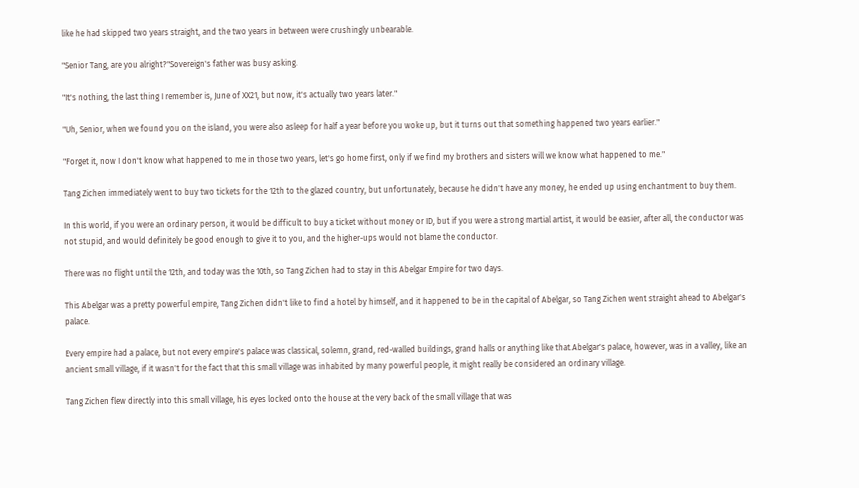like he had skipped two years straight, and the two years in between were crushingly unbearable.

"Senior Tang, are you alright?"Sovereign's father was busy asking.

"It's nothing, the last thing I remember is, June of XX21, but now, it's actually two years later."

"Uh, Senior, when we found you on the island, you were also asleep for half a year before you woke up, but it turns out that something happened two years earlier."

"Forget it, now I don't know what happened to me in those two years, let's go home first, only if we find my brothers and sisters will we know what happened to me."

Tang Zichen immediately went to buy two tickets for the 12th to the glazed country, but unfortunately, because he didn't have any money, he ended up using enchantment to buy them.

In this world, if you were an ordinary person, it would be difficult to buy a ticket without money or ID, but if you were a strong martial artist, it would be easier, after all, the conductor was not stupid, and would definitely be good enough to give it to you, and the higher-ups would not blame the conductor.

There was no flight until the 12th, and today was the 10th, so Tang Zichen had to stay in this Abelgar Empire for two days.

This Abelgar was a pretty powerful empire, Tang Zichen didn't like to find a hotel by himself, and it happened to be in the capital of Abelgar, so Tang Zichen went straight ahead to Abelgar's palace.

Every empire had a palace, but not every empire's palace was classical, solemn, grand, red-walled buildings, grand halls or anything like that.Abelgar's palace, however, was in a valley, like an ancient small village, if it wasn't for the fact that this small village was inhabited by many powerful people, it might really be considered an ordinary village.

Tang Zichen flew directly into this small village, his eyes locked onto the house at the very back of the small village that was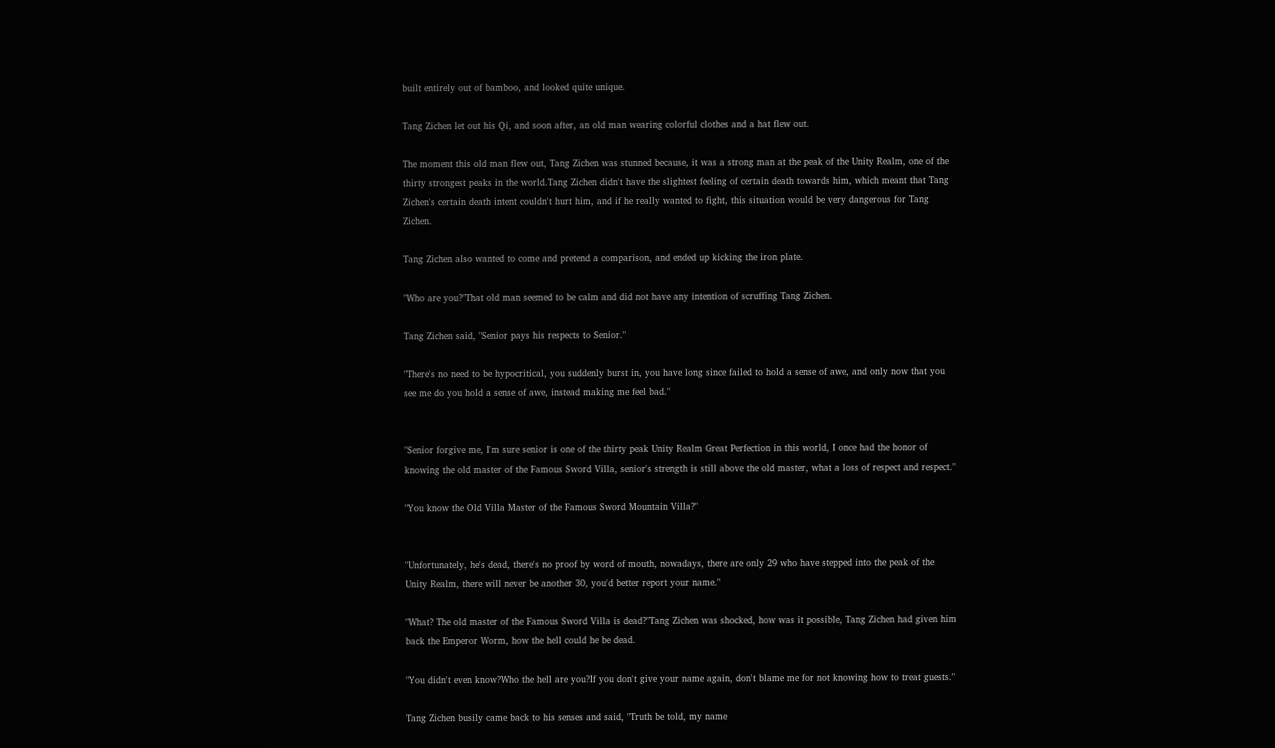built entirely out of bamboo, and looked quite unique.

Tang Zichen let out his Qi, and soon after, an old man wearing colorful clothes and a hat flew out.

The moment this old man flew out, Tang Zichen was stunned because, it was a strong man at the peak of the Unity Realm, one of the thirty strongest peaks in the world.Tang Zichen didn't have the slightest feeling of certain death towards him, which meant that Tang Zichen's certain death intent couldn't hurt him, and if he really wanted to fight, this situation would be very dangerous for Tang Zichen.

Tang Zichen also wanted to come and pretend a comparison, and ended up kicking the iron plate.

"Who are you?"That old man seemed to be calm and did not have any intention of scruffing Tang Zichen.

Tang Zichen said, "Senior pays his respects to Senior."

"There's no need to be hypocritical, you suddenly burst in, you have long since failed to hold a sense of awe, and only now that you see me do you hold a sense of awe, instead making me feel bad."


"Senior forgive me, I'm sure senior is one of the thirty peak Unity Realm Great Perfection in this world, I once had the honor of knowing the old master of the Famous Sword Villa, senior's strength is still above the old master, what a loss of respect and respect."

"You know the Old Villa Master of the Famous Sword Mountain Villa?"


"Unfortunately, he's dead, there's no proof by word of mouth, nowadays, there are only 29 who have stepped into the peak of the Unity Realm, there will never be another 30, you'd better report your name."

"What? The old master of the Famous Sword Villa is dead?"Tang Zichen was shocked, how was it possible, Tang Zichen had given him back the Emperor Worm, how the hell could he be dead.

"You didn't even know?Who the hell are you?If you don't give your name again, don't blame me for not knowing how to treat guests."

Tang Zichen busily came back to his senses and said, "Truth be told, my name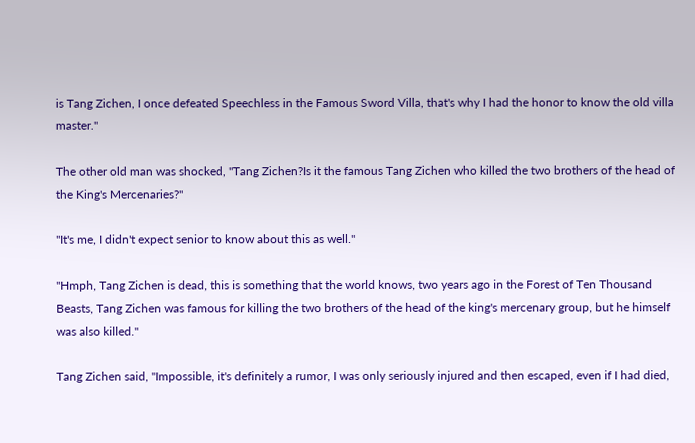is Tang Zichen, I once defeated Speechless in the Famous Sword Villa, that's why I had the honor to know the old villa master."

The other old man was shocked, "Tang Zichen?Is it the famous Tang Zichen who killed the two brothers of the head of the King's Mercenaries?"

"It's me, I didn't expect senior to know about this as well."

"Hmph, Tang Zichen is dead, this is something that the world knows, two years ago in the Forest of Ten Thousand Beasts, Tang Zichen was famous for killing the two brothers of the head of the king's mercenary group, but he himself was also killed."

Tang Zichen said, "Impossible, it's definitely a rumor, I was only seriously injured and then escaped, even if I had died,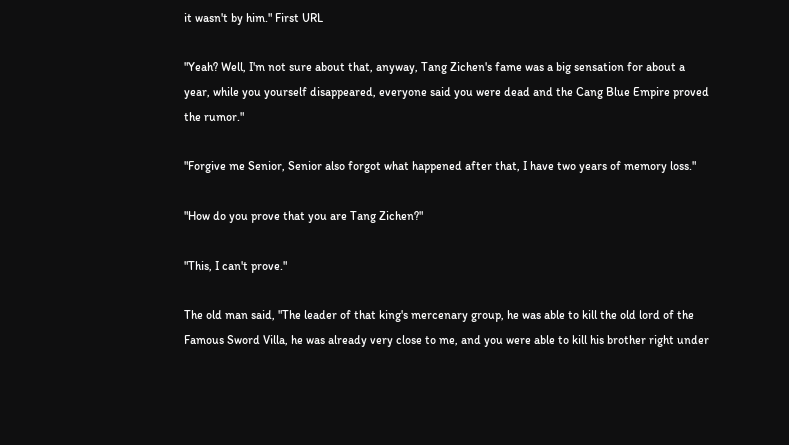it wasn't by him." First URL

"Yeah? Well, I'm not sure about that, anyway, Tang Zichen's fame was a big sensation for about a year, while you yourself disappeared, everyone said you were dead and the Cang Blue Empire proved the rumor."

"Forgive me Senior, Senior also forgot what happened after that, I have two years of memory loss."

"How do you prove that you are Tang Zichen?"

"This, I can't prove."

The old man said, "The leader of that king's mercenary group, he was able to kill the old lord of the Famous Sword Villa, he was already very close to me, and you were able to kill his brother right under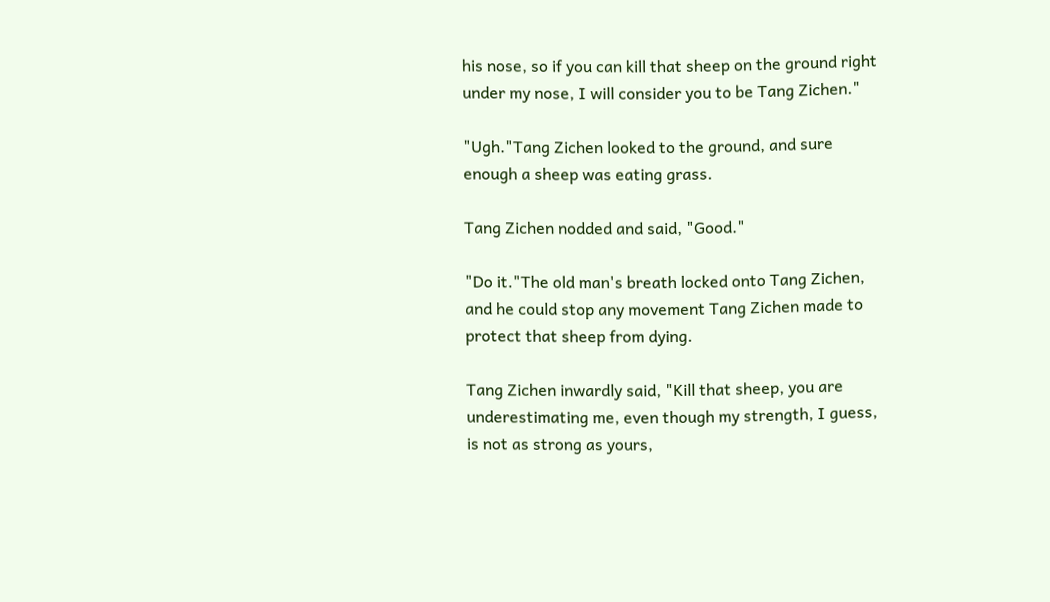his nose, so if you can kill that sheep on the ground right under my nose, I will consider you to be Tang Zichen."

"Ugh."Tang Zichen looked to the ground, and sure enough a sheep was eating grass.

Tang Zichen nodded and said, "Good."

"Do it."The old man's breath locked onto Tang Zichen, and he could stop any movement Tang Zichen made to protect that sheep from dying.

Tang Zichen inwardly said, "Kill that sheep, you are underestimating me, even though my strength, I guess, is not as strong as yours,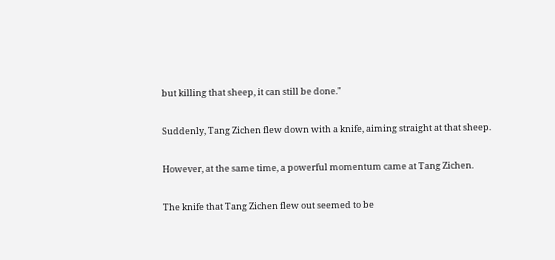but killing that sheep, it can still be done."

Suddenly, Tang Zichen flew down with a knife, aiming straight at that sheep.

However, at the same time, a powerful momentum came at Tang Zichen.

The knife that Tang Zichen flew out seemed to be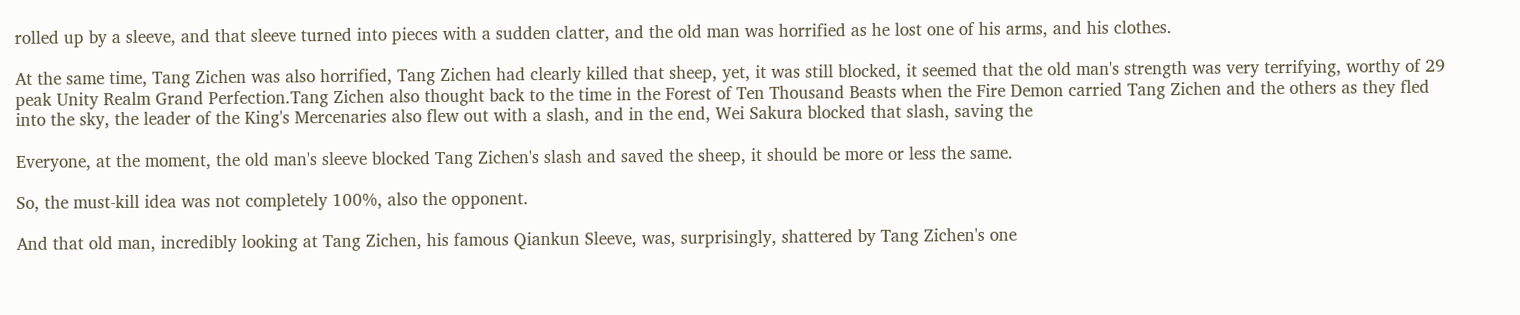rolled up by a sleeve, and that sleeve turned into pieces with a sudden clatter, and the old man was horrified as he lost one of his arms, and his clothes.

At the same time, Tang Zichen was also horrified, Tang Zichen had clearly killed that sheep, yet, it was still blocked, it seemed that the old man's strength was very terrifying, worthy of 29 peak Unity Realm Grand Perfection.Tang Zichen also thought back to the time in the Forest of Ten Thousand Beasts when the Fire Demon carried Tang Zichen and the others as they fled into the sky, the leader of the King's Mercenaries also flew out with a slash, and in the end, Wei Sakura blocked that slash, saving the

Everyone, at the moment, the old man's sleeve blocked Tang Zichen's slash and saved the sheep, it should be more or less the same.

So, the must-kill idea was not completely 100%, also the opponent.

And that old man, incredibly looking at Tang Zichen, his famous Qiankun Sleeve, was, surprisingly, shattered by Tang Zichen's one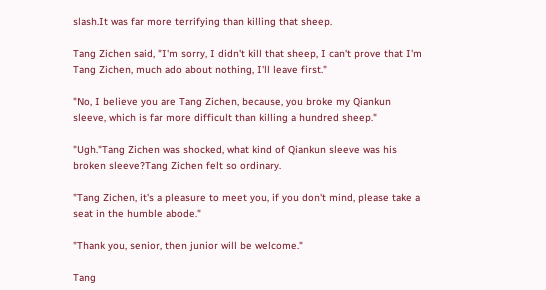slash.It was far more terrifying than killing that sheep.

Tang Zichen said, "I'm sorry, I didn't kill that sheep, I can't prove that I'm Tang Zichen, much ado about nothing, I'll leave first."

"No, I believe you are Tang Zichen, because, you broke my Qiankun sleeve, which is far more difficult than killing a hundred sheep."

"Ugh."Tang Zichen was shocked, what kind of Qiankun sleeve was his broken sleeve?Tang Zichen felt so ordinary.

"Tang Zichen, it's a pleasure to meet you, if you don't mind, please take a seat in the humble abode."

"Thank you, senior, then junior will be welcome."

Tang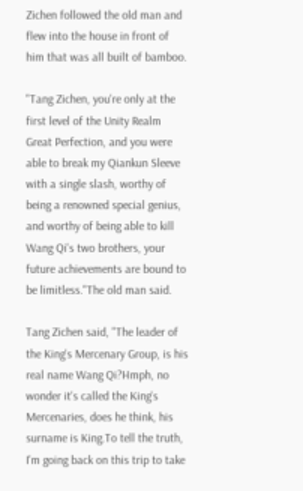Zichen followed the old man and flew into the house in front of him that was all built of bamboo.

"Tang Zichen, you're only at the first level of the Unity Realm Great Perfection, and you were able to break my Qiankun Sleeve with a single slash, worthy of being a renowned special genius, and worthy of being able to kill Wang Qi's two brothers, your future achievements are bound to be limitless."The old man said.

Tang Zichen said, "The leader of the King's Mercenary Group, is his real name Wang Qi?Hmph, no wonder it's called the King's Mercenaries, does he think, his surname is King.To tell the truth, I'm going back on this trip to take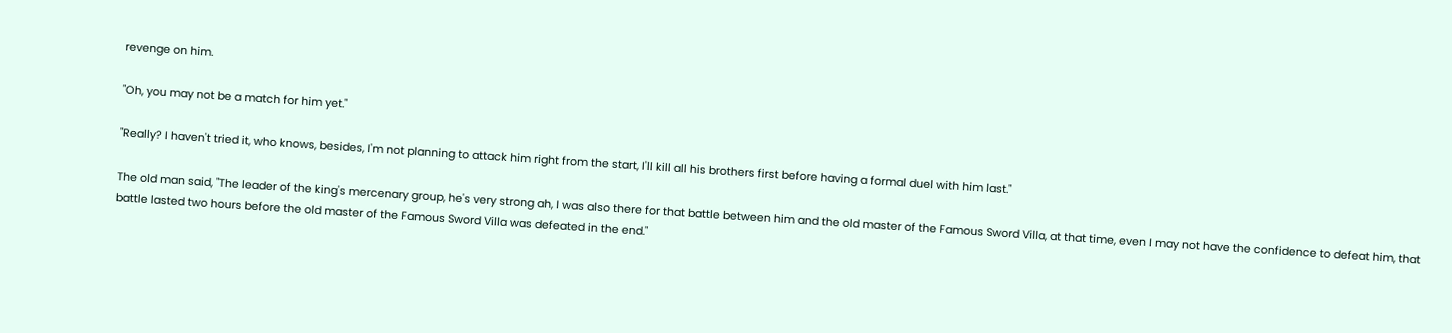revenge on him.

"Oh, you may not be a match for him yet."

"Really? I haven't tried it, who knows, besides, I'm not planning to attack him right from the start, I'll kill all his brothers first before having a formal duel with him last."

The old man said, "The leader of the king's mercenary group, he's very strong ah, I was also there for that battle between him and the old master of the Famous Sword Villa, at that time, even I may not have the confidence to defeat him, that battle lasted two hours before the old master of the Famous Sword Villa was defeated in the end."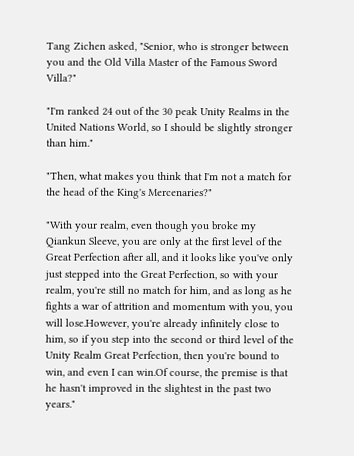Tang Zichen asked, "Senior, who is stronger between you and the Old Villa Master of the Famous Sword Villa?"

"I'm ranked 24 out of the 30 peak Unity Realms in the United Nations World, so I should be slightly stronger than him."

"Then, what makes you think that I'm not a match for the head of the King's Mercenaries?"

"With your realm, even though you broke my Qiankun Sleeve, you are only at the first level of the Great Perfection after all, and it looks like you've only just stepped into the Great Perfection, so with your realm, you're still no match for him, and as long as he fights a war of attrition and momentum with you, you will lose.However, you're already infinitely close to him, so if you step into the second or third level of the Unity Realm Great Perfection, then you're bound to win, and even I can win.Of course, the premise is that he hasn't improved in the slightest in the past two years."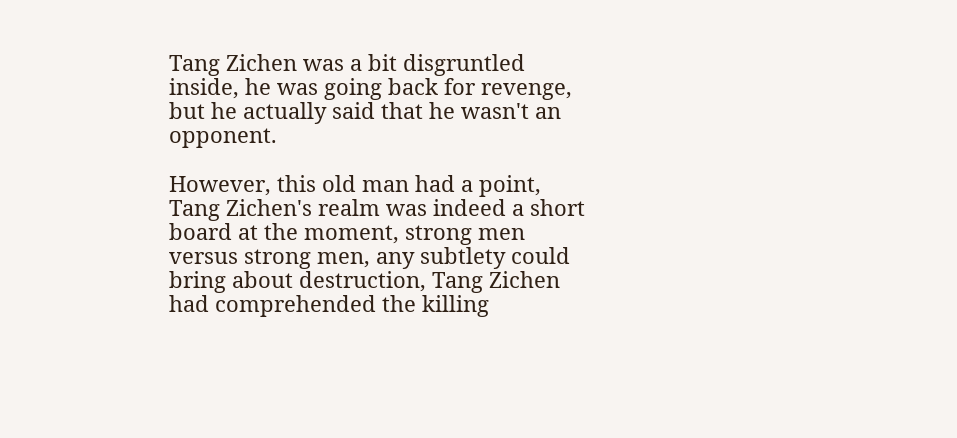Tang Zichen was a bit disgruntled inside, he was going back for revenge, but he actually said that he wasn't an opponent.

However, this old man had a point, Tang Zichen's realm was indeed a short board at the moment, strong men versus strong men, any subtlety could bring about destruction, Tang Zichen had comprehended the killing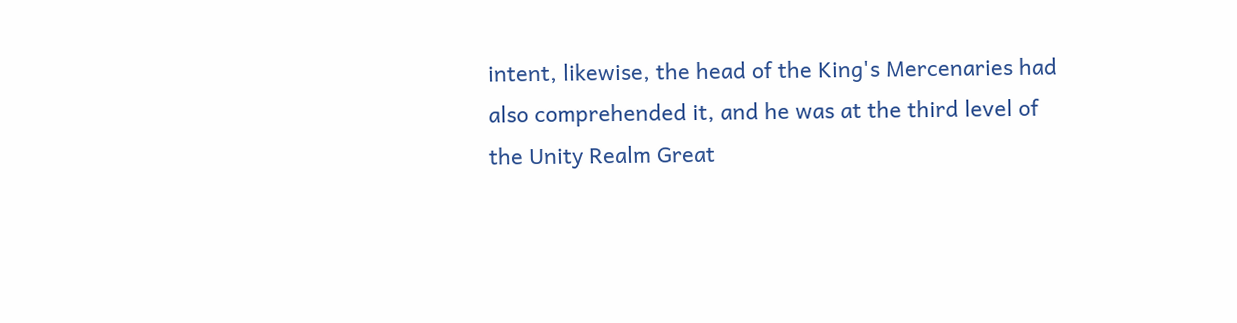intent, likewise, the head of the King's Mercenaries had also comprehended it, and he was at the third level of the Unity Realm Great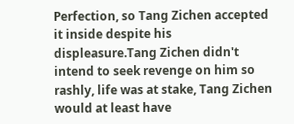Perfection, so Tang Zichen accepted it inside despite his displeasure.Tang Zichen didn't intend to seek revenge on him so rashly, life was at stake, Tang Zichen would at least have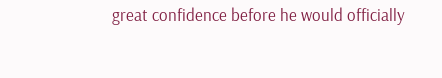great confidence before he would officially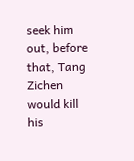seek him out, before that, Tang Zichen would kill his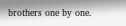brothers one by one.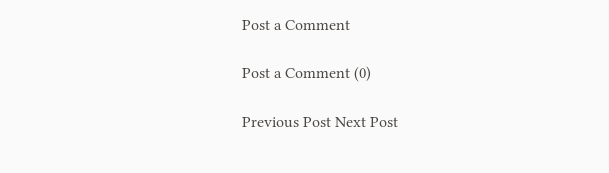Post a Comment

Post a Comment (0)

Previous Post Next Post